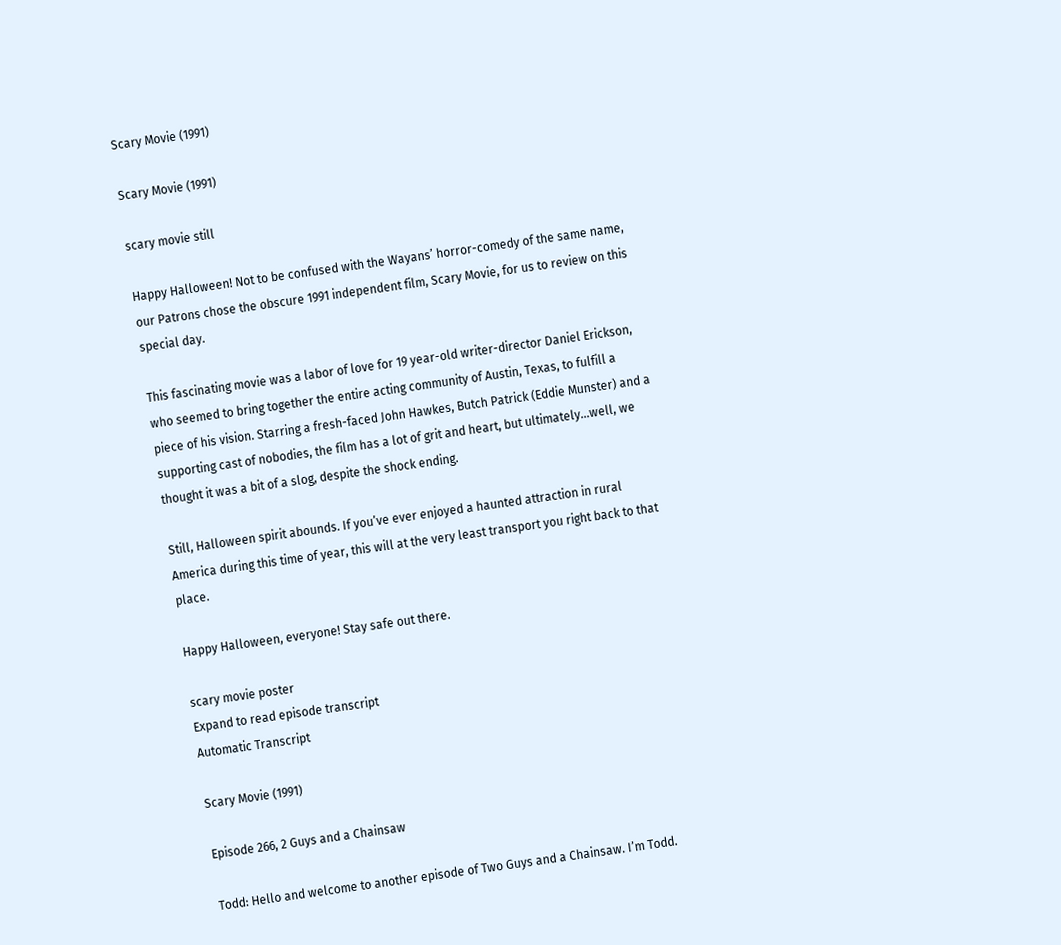Scary Movie (1991)

Scary Movie (1991)

scary movie still

Happy Halloween! Not to be confused with the Wayans’ horror-comedy of the same name, our Patrons chose the obscure 1991 independent film, Scary Movie, for us to review on this special day.

This fascinating movie was a labor of love for 19 year-old writer-director Daniel Erickson, who seemed to bring together the entire acting community of Austin, Texas, to fulfill a piece of his vision. Starring a fresh-faced John Hawkes, Butch Patrick (Eddie Munster) and a supporting cast of nobodies, the film has a lot of grit and heart, but ultimately…well, we thought it was a bit of a slog, despite the shock ending.

Still, Halloween spirit abounds. If you’ve ever enjoyed a haunted attraction in rural America during this time of year, this will at the very least transport you right back to that place.

Happy Halloween, everyone! Stay safe out there.

scary movie poster
Expand to read episode transcript
Automatic Transcript

Scary Movie (1991)

Episode 266, 2 Guys and a Chainsaw

Todd: Hello and welcome to another episode of Two Guys and a Chainsaw. I’m Todd.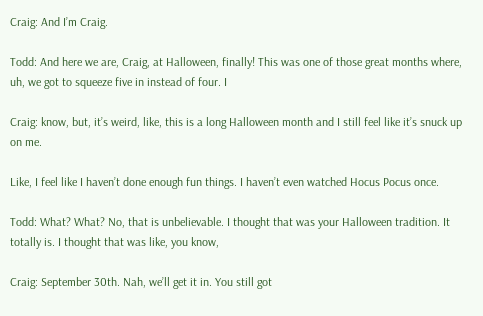Craig: And I’m Craig.

Todd: And here we are, Craig, at Halloween, finally! This was one of those great months where, uh, we got to squeeze five in instead of four. I

Craig: know, but, it’s weird, like, this is a long Halloween month and I still feel like it’s snuck up on me.

Like, I feel like I haven’t done enough fun things. I haven’t even watched Hocus Pocus once.

Todd: What? What? No, that is unbelievable. I thought that was your Halloween tradition. It totally is. I thought that was like, you know,

Craig: September 30th. Nah, we’ll get it in. You still got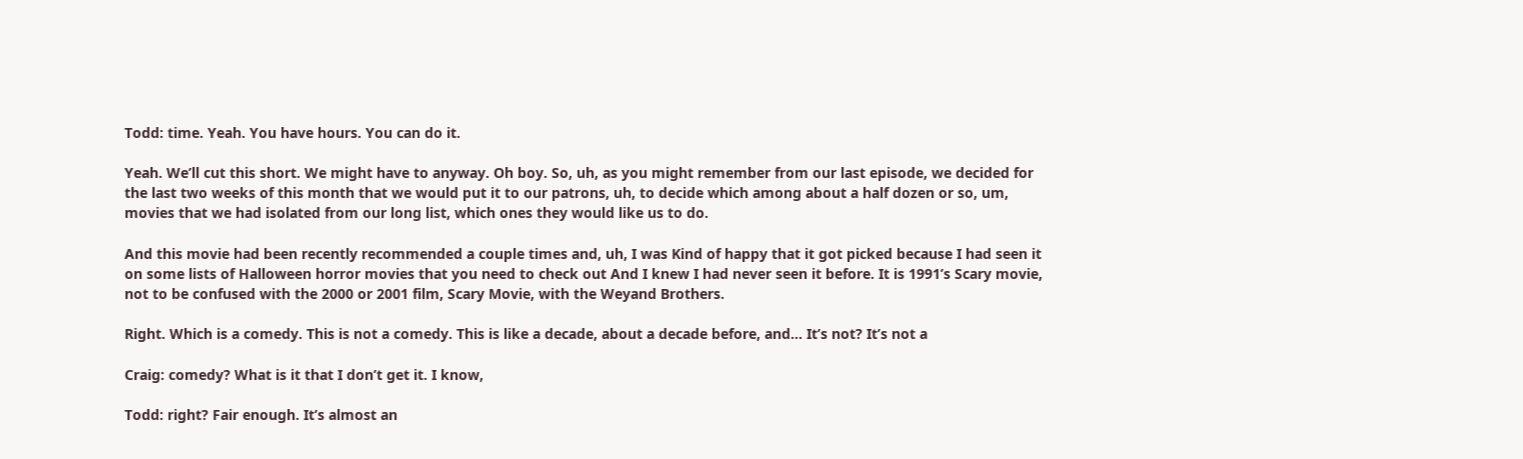Todd: time. Yeah. You have hours. You can do it.

Yeah. We’ll cut this short. We might have to anyway. Oh boy. So, uh, as you might remember from our last episode, we decided for the last two weeks of this month that we would put it to our patrons, uh, to decide which among about a half dozen or so, um, movies that we had isolated from our long list, which ones they would like us to do.

And this movie had been recently recommended a couple times and, uh, I was Kind of happy that it got picked because I had seen it on some lists of Halloween horror movies that you need to check out And I knew I had never seen it before. It is 1991’s Scary movie, not to be confused with the 2000 or 2001 film, Scary Movie, with the Weyand Brothers.

Right. Which is a comedy. This is not a comedy. This is like a decade, about a decade before, and… It’s not? It’s not a

Craig: comedy? What is it that I don’t get it. I know,

Todd: right? Fair enough. It’s almost an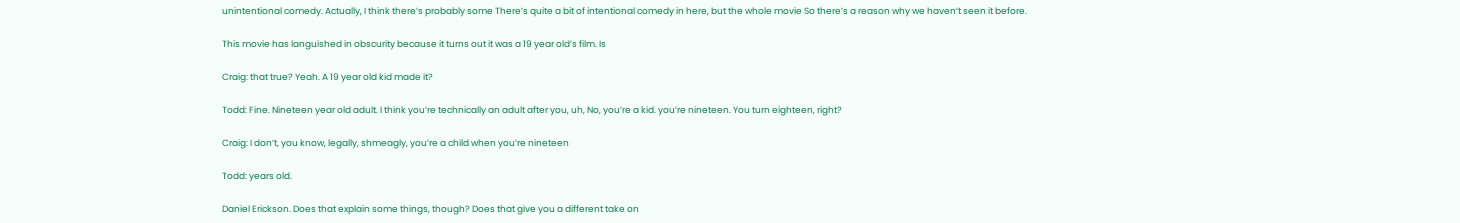unintentional comedy. Actually, I think there’s probably some There’s quite a bit of intentional comedy in here, but the whole movie So there’s a reason why we haven’t seen it before.

This movie has languished in obscurity because it turns out it was a 19 year old’s film. Is

Craig: that true? Yeah. A 19 year old kid made it?

Todd: Fine. Nineteen year old adult. I think you’re technically an adult after you, uh, No, you’re a kid. you’re nineteen. You turn eighteen, right?

Craig: I don’t, you know, legally, shmeagly, you’re a child when you’re nineteen

Todd: years old.

Daniel Erickson. Does that explain some things, though? Does that give you a different take on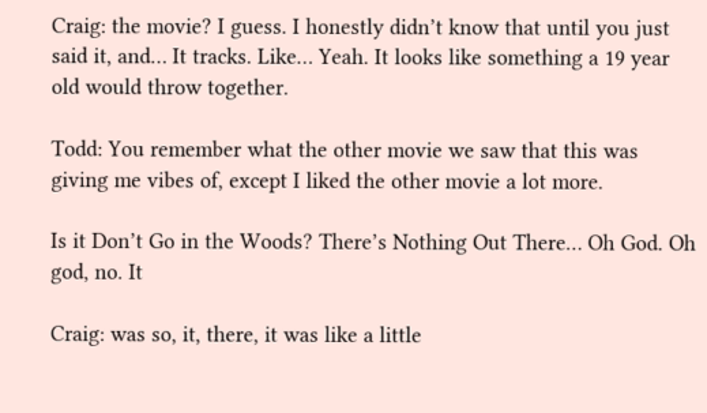Craig: the movie? I guess. I honestly didn’t know that until you just said it, and… It tracks. Like… Yeah. It looks like something a 19 year old would throw together.

Todd: You remember what the other movie we saw that this was giving me vibes of, except I liked the other movie a lot more.

Is it Don’t Go in the Woods? There’s Nothing Out There… Oh God. Oh god, no. It

Craig: was so, it, there, it was like a little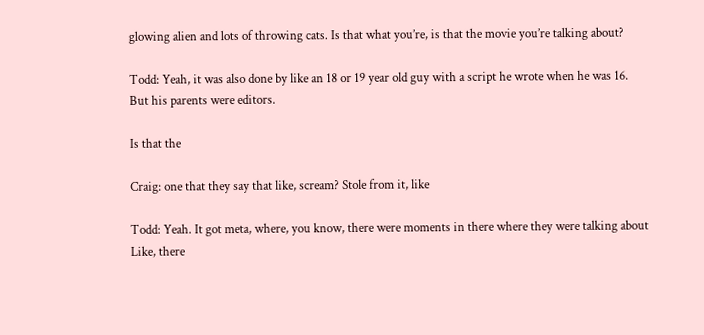glowing alien and lots of throwing cats. Is that what you’re, is that the movie you’re talking about?

Todd: Yeah, it was also done by like an 18 or 19 year old guy with a script he wrote when he was 16. But his parents were editors.

Is that the

Craig: one that they say that like, scream? Stole from it, like

Todd: Yeah. It got meta, where, you know, there were moments in there where they were talking about Like, there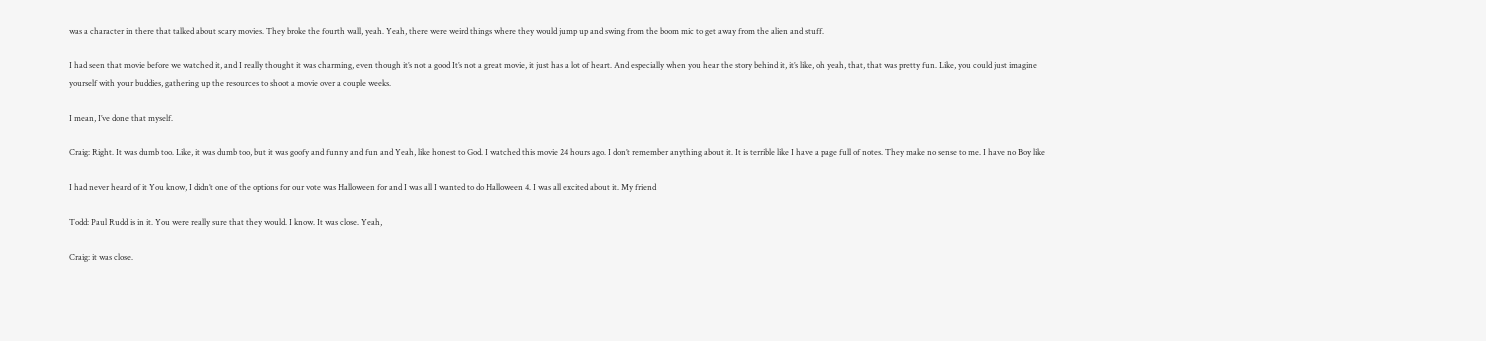was a character in there that talked about scary movies. They broke the fourth wall, yeah. Yeah, there were weird things where they would jump up and swing from the boom mic to get away from the alien and stuff.

I had seen that movie before we watched it, and I really thought it was charming, even though it’s not a good It’s not a great movie, it just has a lot of heart. And especially when you hear the story behind it, it’s like, oh yeah, that, that was pretty fun. Like, you could just imagine yourself with your buddies, gathering up the resources to shoot a movie over a couple weeks.

I mean, I’ve done that myself.

Craig: Right. It was dumb too. Like, it was dumb too, but it was goofy and funny and fun and Yeah, like honest to God. I watched this movie 24 hours ago. I don’t remember anything about it. It is terrible like I have a page full of notes. They make no sense to me. I have no Boy like

I had never heard of it You know, I didn’t one of the options for our vote was Halloween for and I was all I wanted to do Halloween 4. I was all excited about it. My friend

Todd: Paul Rudd is in it. You were really sure that they would. I know. It was close. Yeah,

Craig: it was close.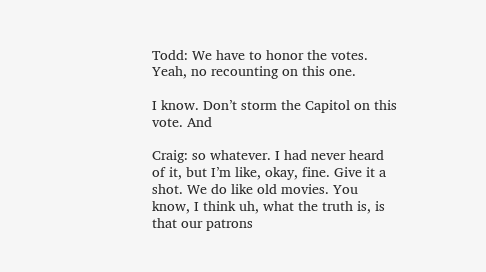Todd: We have to honor the votes. Yeah, no recounting on this one.

I know. Don’t storm the Capitol on this vote. And

Craig: so whatever. I had never heard of it, but I’m like, okay, fine. Give it a shot. We do like old movies. You know, I think uh, what the truth is, is that our patrons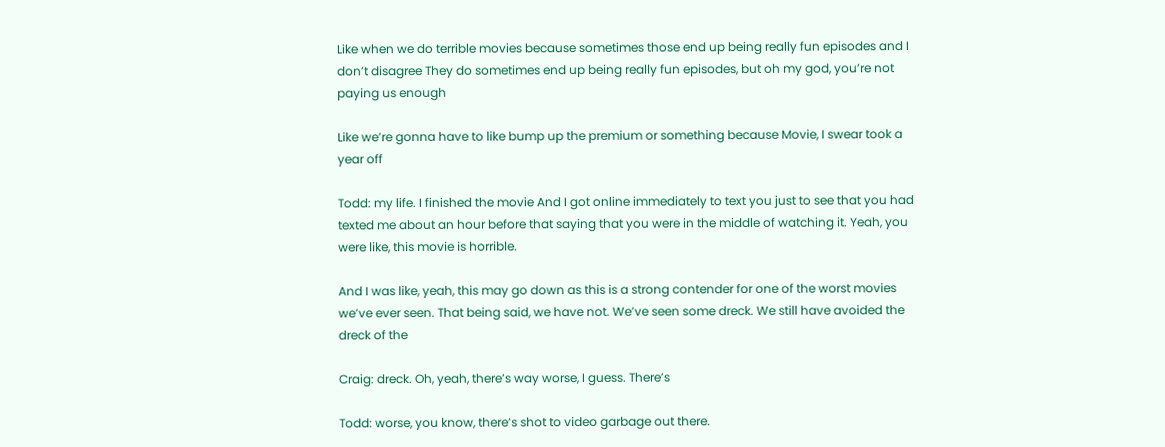Like when we do terrible movies because sometimes those end up being really fun episodes and I don’t disagree They do sometimes end up being really fun episodes, but oh my god, you’re not paying us enough

Like we’re gonna have to like bump up the premium or something because Movie, I swear took a year off

Todd: my life. I finished the movie And I got online immediately to text you just to see that you had texted me about an hour before that saying that you were in the middle of watching it. Yeah, you were like, this movie is horrible.

And I was like, yeah, this may go down as this is a strong contender for one of the worst movies we’ve ever seen. That being said, we have not. We’ve seen some dreck. We still have avoided the dreck of the

Craig: dreck. Oh, yeah, there’s way worse, I guess. There’s

Todd: worse, you know, there’s shot to video garbage out there.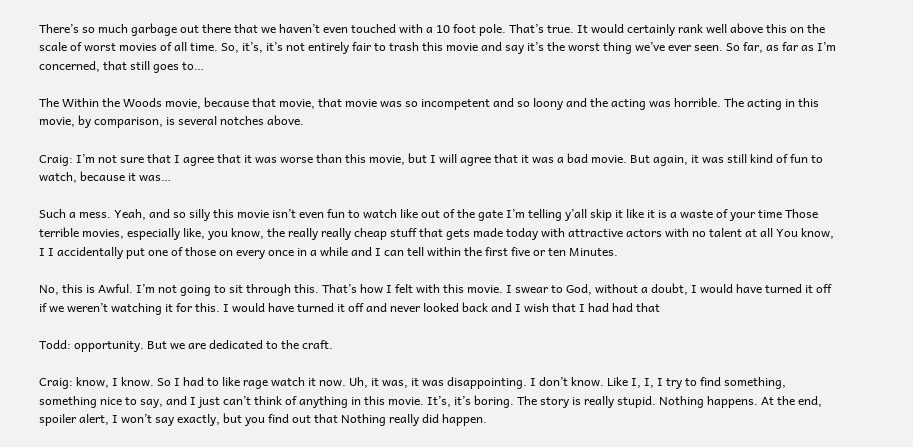There’s so much garbage out there that we haven’t even touched with a 10 foot pole. That’s true. It would certainly rank well above this on the scale of worst movies of all time. So, it’s, it’s not entirely fair to trash this movie and say it’s the worst thing we’ve ever seen. So far, as far as I’m concerned, that still goes to…

The Within the Woods movie, because that movie, that movie was so incompetent and so loony and the acting was horrible. The acting in this movie, by comparison, is several notches above.

Craig: I’m not sure that I agree that it was worse than this movie, but I will agree that it was a bad movie. But again, it was still kind of fun to watch, because it was…

Such a mess. Yeah, and so silly this movie isn’t even fun to watch like out of the gate I’m telling y’all skip it like it is a waste of your time Those terrible movies, especially like, you know, the really really cheap stuff that gets made today with attractive actors with no talent at all You know, I I accidentally put one of those on every once in a while and I can tell within the first five or ten Minutes.

No, this is Awful. I’m not going to sit through this. That’s how I felt with this movie. I swear to God, without a doubt, I would have turned it off if we weren’t watching it for this. I would have turned it off and never looked back and I wish that I had had that

Todd: opportunity. But we are dedicated to the craft.

Craig: know, I know. So I had to like rage watch it now. Uh, it was, it was disappointing. I don’t know. Like I, I, I try to find something, something nice to say, and I just can’t think of anything in this movie. It’s, it’s boring. The story is really stupid. Nothing happens. At the end, spoiler alert, I won’t say exactly, but you find out that Nothing really did happen.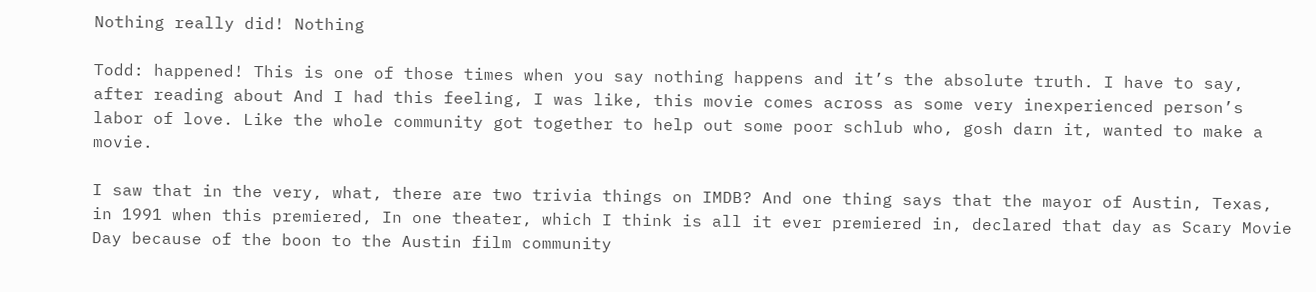Nothing really did! Nothing

Todd: happened! This is one of those times when you say nothing happens and it’s the absolute truth. I have to say, after reading about And I had this feeling, I was like, this movie comes across as some very inexperienced person’s labor of love. Like the whole community got together to help out some poor schlub who, gosh darn it, wanted to make a movie.

I saw that in the very, what, there are two trivia things on IMDB? And one thing says that the mayor of Austin, Texas, in 1991 when this premiered, In one theater, which I think is all it ever premiered in, declared that day as Scary Movie Day because of the boon to the Austin film community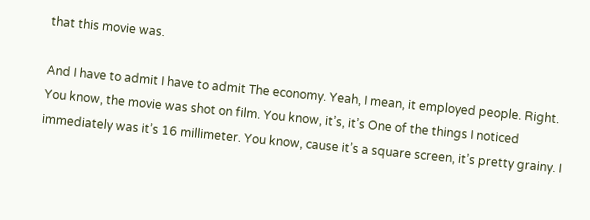that this movie was.

And I have to admit I have to admit The economy. Yeah, I mean, it employed people. Right. You know, the movie was shot on film. You know, it’s, it’s One of the things I noticed immediately was it’s 16 millimeter. You know, cause it’s a square screen, it’s pretty grainy. I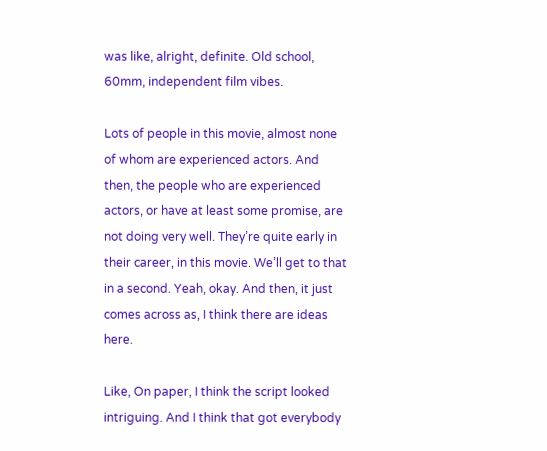was like, alright, definite. Old school, 60mm, independent film vibes.

Lots of people in this movie, almost none of whom are experienced actors. And then, the people who are experienced actors, or have at least some promise, are not doing very well. They’re quite early in their career, in this movie. We’ll get to that in a second. Yeah, okay. And then, it just comes across as, I think there are ideas here.

Like, On paper, I think the script looked intriguing. And I think that got everybody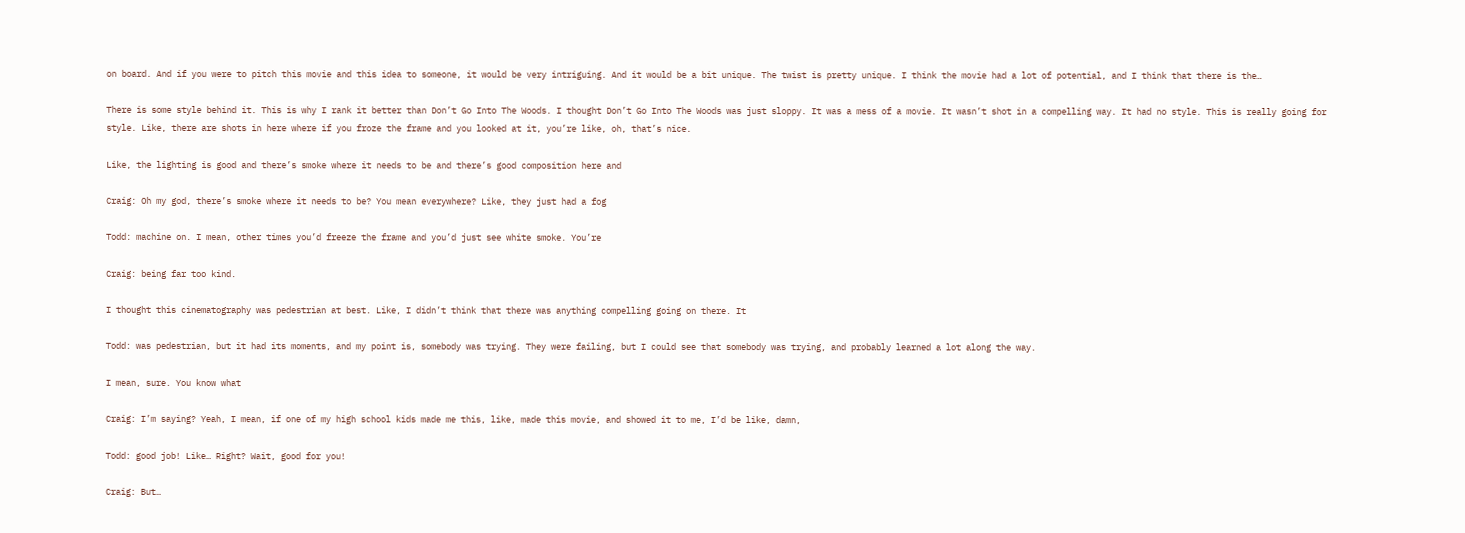on board. And if you were to pitch this movie and this idea to someone, it would be very intriguing. And it would be a bit unique. The twist is pretty unique. I think the movie had a lot of potential, and I think that there is the…

There is some style behind it. This is why I rank it better than Don’t Go Into The Woods. I thought Don’t Go Into The Woods was just sloppy. It was a mess of a movie. It wasn’t shot in a compelling way. It had no style. This is really going for style. Like, there are shots in here where if you froze the frame and you looked at it, you’re like, oh, that’s nice.

Like, the lighting is good and there’s smoke where it needs to be and there’s good composition here and

Craig: Oh my god, there’s smoke where it needs to be? You mean everywhere? Like, they just had a fog

Todd: machine on. I mean, other times you’d freeze the frame and you’d just see white smoke. You’re

Craig: being far too kind.

I thought this cinematography was pedestrian at best. Like, I didn’t think that there was anything compelling going on there. It

Todd: was pedestrian, but it had its moments, and my point is, somebody was trying. They were failing, but I could see that somebody was trying, and probably learned a lot along the way.

I mean, sure. You know what

Craig: I’m saying? Yeah, I mean, if one of my high school kids made me this, like, made this movie, and showed it to me, I’d be like, damn,

Todd: good job! Like… Right? Wait, good for you!

Craig: But…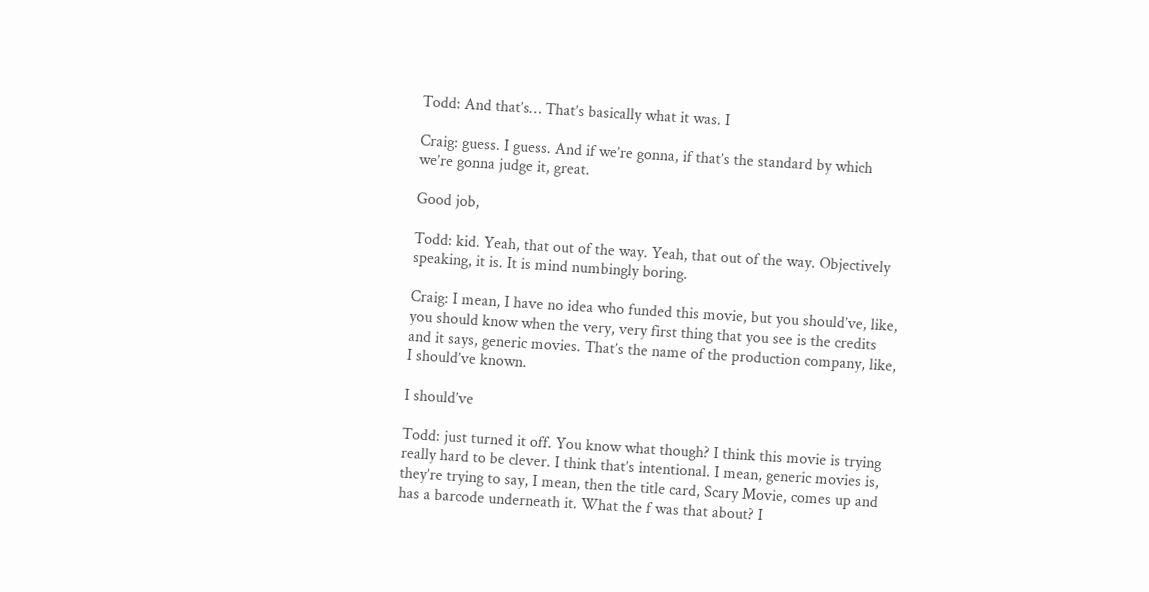Todd: And that’s… That’s basically what it was. I

Craig: guess. I guess. And if we’re gonna, if that’s the standard by which we’re gonna judge it, great.

Good job,

Todd: kid. Yeah, that out of the way. Yeah, that out of the way. Objectively speaking, it is. It is mind numbingly boring.

Craig: I mean, I have no idea who funded this movie, but you should’ve, like, you should know when the very, very first thing that you see is the credits and it says, generic movies. That’s the name of the production company, like, I should’ve known.

I should’ve

Todd: just turned it off. You know what though? I think this movie is trying really hard to be clever. I think that’s intentional. I mean, generic movies is, they’re trying to say, I mean, then the title card, Scary Movie, comes up and has a barcode underneath it. What the f was that about? I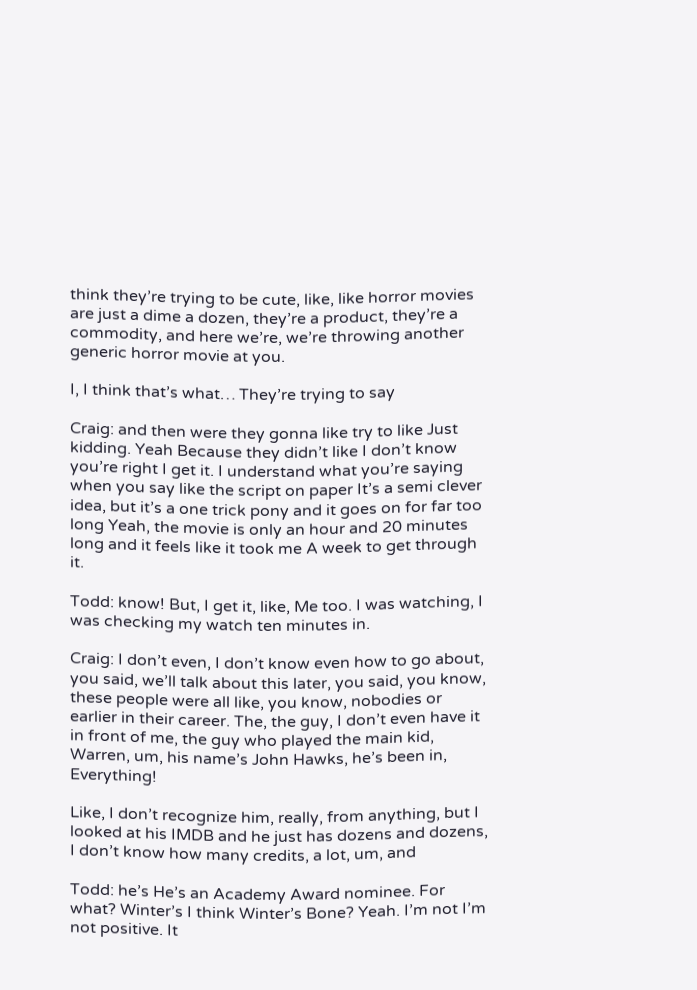think they’re trying to be cute, like, like horror movies are just a dime a dozen, they’re a product, they’re a commodity, and here we’re, we’re throwing another generic horror movie at you.

I, I think that’s what… They’re trying to say

Craig: and then were they gonna like try to like Just kidding. Yeah Because they didn’t like I don’t know you’re right I get it. I understand what you’re saying when you say like the script on paper It’s a semi clever idea, but it’s a one trick pony and it goes on for far too long Yeah, the movie is only an hour and 20 minutes long and it feels like it took me A week to get through it.

Todd: know! But, I get it, like, Me too. I was watching, I was checking my watch ten minutes in.

Craig: I don’t even, I don’t know even how to go about, you said, we’ll talk about this later, you said, you know, these people were all like, you know, nobodies or earlier in their career. The, the guy, I don’t even have it in front of me, the guy who played the main kid, Warren, um, his name’s John Hawks, he’s been in, Everything!

Like, I don’t recognize him, really, from anything, but I looked at his IMDB and he just has dozens and dozens, I don’t know how many credits, a lot, um, and

Todd: he’s He’s an Academy Award nominee. For what? Winter’s I think Winter’s Bone? Yeah. I’m not I’m not positive. It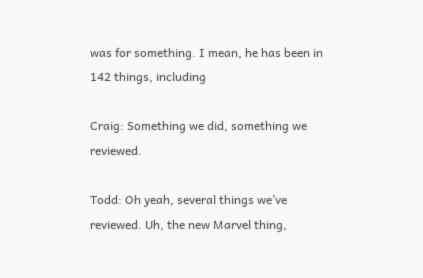was for something. I mean, he has been in 142 things, including

Craig: Something we did, something we reviewed.

Todd: Oh yeah, several things we’ve reviewed. Uh, the new Marvel thing,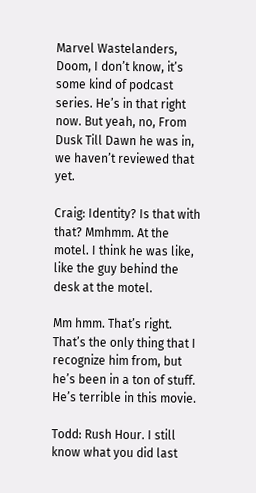Marvel Wastelanders, Doom, I don’t know, it’s some kind of podcast series. He’s in that right now. But yeah, no, From Dusk Till Dawn he was in, we haven’t reviewed that yet.

Craig: Identity? Is that with that? Mmhmm. At the motel. I think he was like, like the guy behind the desk at the motel.

Mm hmm. That’s right. That’s the only thing that I recognize him from, but he’s been in a ton of stuff. He’s terrible in this movie.

Todd: Rush Hour. I still know what you did last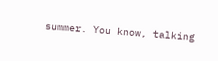summer. You know, talking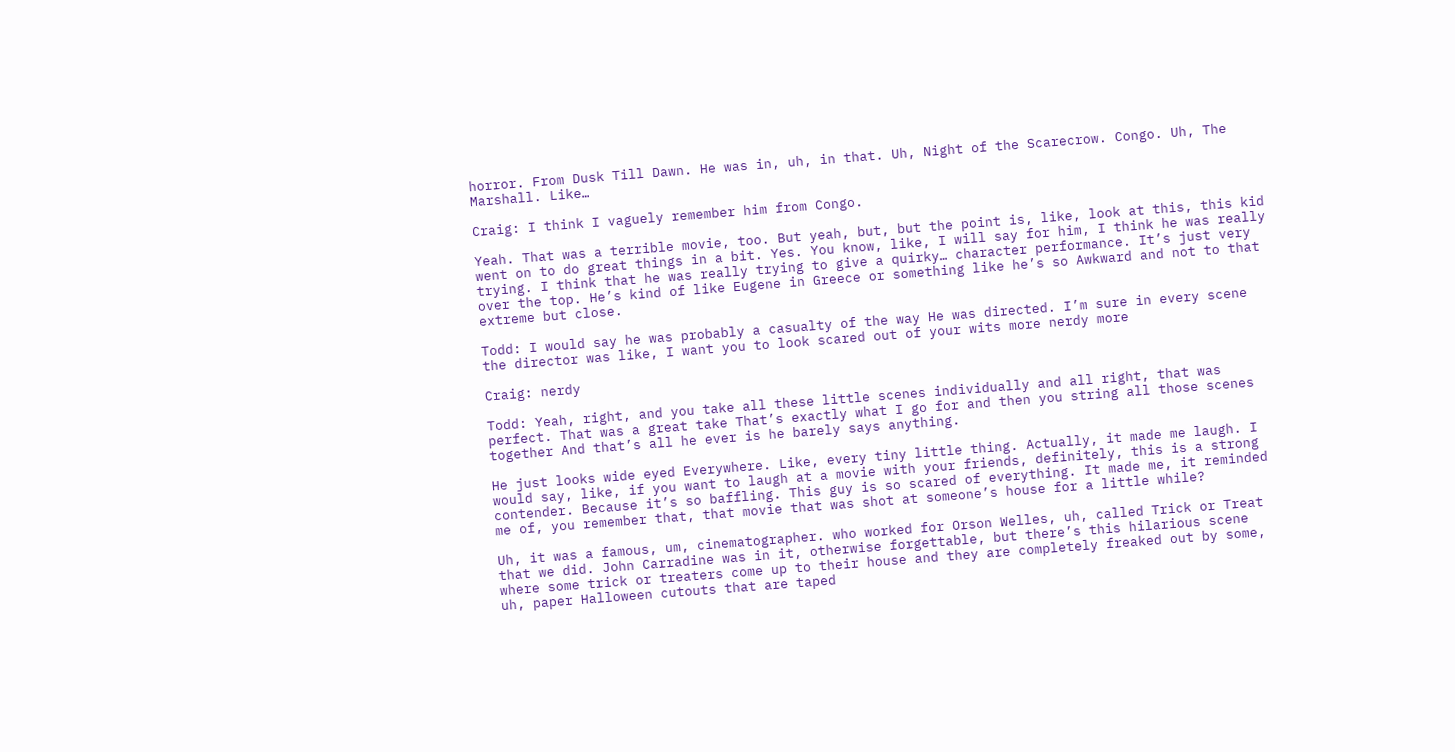horror. From Dusk Till Dawn. He was in, uh, in that. Uh, Night of the Scarecrow. Congo. Uh, The Marshall. Like…

Craig: I think I vaguely remember him from Congo.

Yeah. That was a terrible movie, too. But yeah, but, but the point is, like, look at this, this kid went on to do great things in a bit. Yes. You know, like, I will say for him, I think he was really trying. I think that he was really trying to give a quirky… character performance. It’s just very over the top. He’s kind of like Eugene in Greece or something like he’s so Awkward and not to that extreme but close.

Todd: I would say he was probably a casualty of the way He was directed. I’m sure in every scene the director was like, I want you to look scared out of your wits more nerdy more

Craig: nerdy

Todd: Yeah, right, and you take all these little scenes individually and all right, that was perfect. That was a great take That’s exactly what I go for and then you string all those scenes together And that’s all he ever is he barely says anything.

He just looks wide eyed Everywhere. Like, every tiny little thing. Actually, it made me laugh. I would say, like, if you want to laugh at a movie with your friends, definitely, this is a strong contender. Because it’s so baffling. This guy is so scared of everything. It made me, it reminded me of, you remember that, that movie that was shot at someone’s house for a little while?

Uh, it was a famous, um, cinematographer. who worked for Orson Welles, uh, called Trick or Treat that we did. John Carradine was in it, otherwise forgettable, but there’s this hilarious scene where some trick or treaters come up to their house and they are completely freaked out by some, uh, paper Halloween cutouts that are taped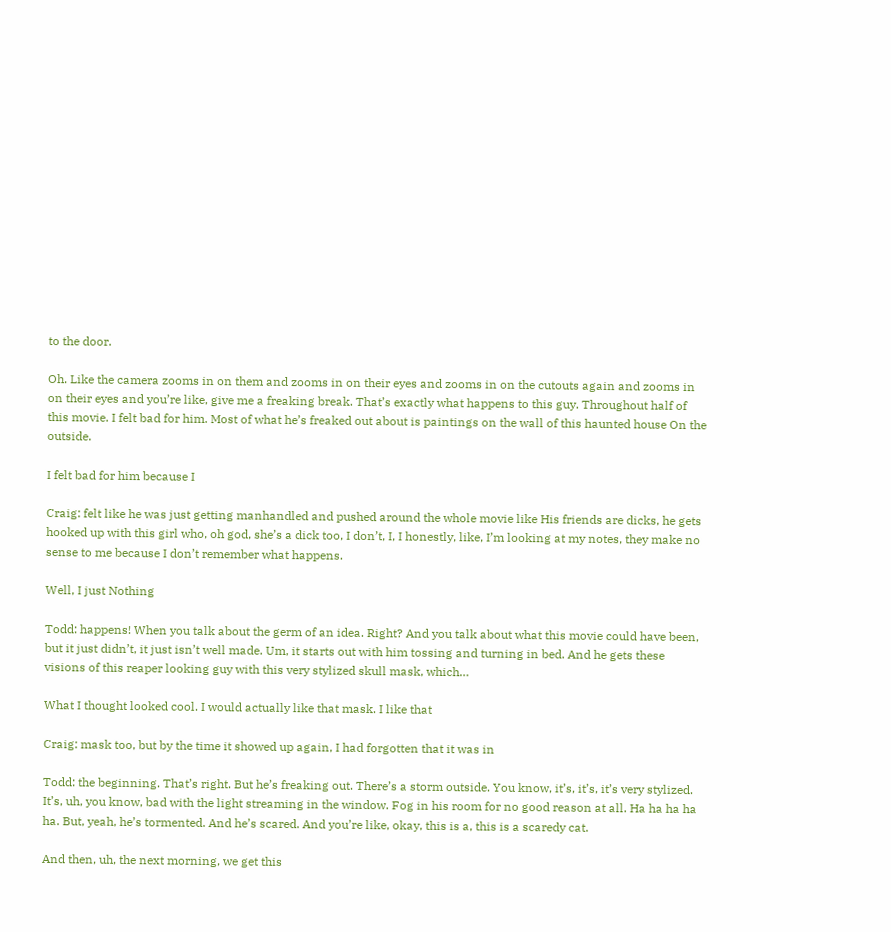to the door.

Oh. Like the camera zooms in on them and zooms in on their eyes and zooms in on the cutouts again and zooms in on their eyes and you’re like, give me a freaking break. That’s exactly what happens to this guy. Throughout half of this movie. I felt bad for him. Most of what he’s freaked out about is paintings on the wall of this haunted house On the outside.

I felt bad for him because I

Craig: felt like he was just getting manhandled and pushed around the whole movie like His friends are dicks, he gets hooked up with this girl who, oh god, she’s a dick too, I don’t, I, I honestly, like, I’m looking at my notes, they make no sense to me because I don’t remember what happens.

Well, I just Nothing

Todd: happens! When you talk about the germ of an idea. Right? And you talk about what this movie could have been, but it just didn’t, it just isn’t well made. Um, it starts out with him tossing and turning in bed. And he gets these visions of this reaper looking guy with this very stylized skull mask, which…

What I thought looked cool. I would actually like that mask. I like that

Craig: mask too, but by the time it showed up again, I had forgotten that it was in

Todd: the beginning. That’s right. But he’s freaking out. There’s a storm outside. You know, it’s, it’s, it’s very stylized. It’s, uh, you know, bad with the light streaming in the window. Fog in his room for no good reason at all. Ha ha ha ha ha. But, yeah, he’s tormented. And he’s scared. And you’re like, okay, this is a, this is a scaredy cat.

And then, uh, the next morning, we get this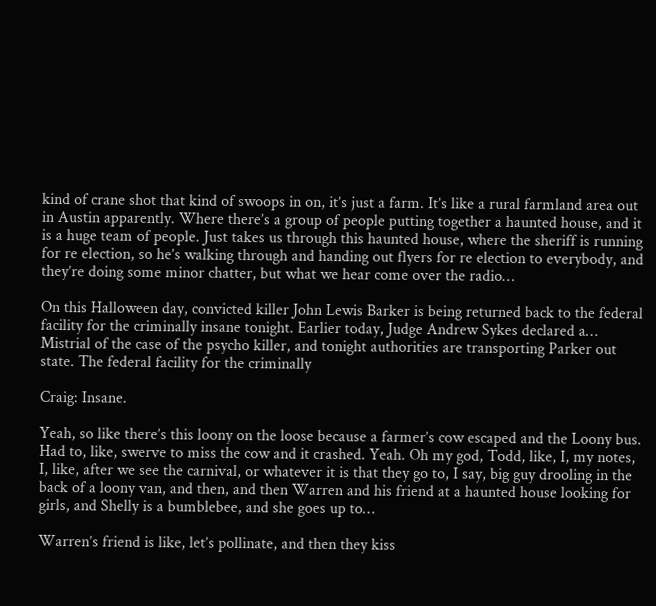kind of crane shot that kind of swoops in on, it’s just a farm. It’s like a rural farmland area out in Austin apparently. Where there’s a group of people putting together a haunted house, and it is a huge team of people. Just takes us through this haunted house, where the sheriff is running for re election, so he’s walking through and handing out flyers for re election to everybody, and they’re doing some minor chatter, but what we hear come over the radio…

On this Halloween day, convicted killer John Lewis Barker is being returned back to the federal facility for the criminally insane tonight. Earlier today, Judge Andrew Sykes declared a… Mistrial of the case of the psycho killer, and tonight authorities are transporting Parker out state. The federal facility for the criminally

Craig: Insane.

Yeah, so like there’s this loony on the loose because a farmer’s cow escaped and the Loony bus. Had to, like, swerve to miss the cow and it crashed. Yeah. Oh my god, Todd, like, I, my notes, I, like, after we see the carnival, or whatever it is that they go to, I say, big guy drooling in the back of a loony van, and then, and then Warren and his friend at a haunted house looking for girls, and Shelly is a bumblebee, and she goes up to…

Warren’s friend is like, let’s pollinate, and then they kiss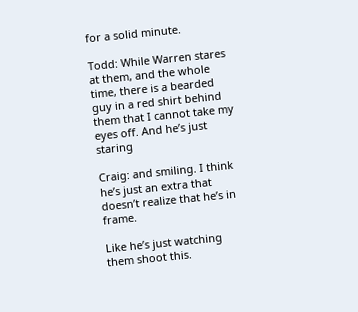for a solid minute.

Todd: While Warren stares at them, and the whole time, there is a bearded guy in a red shirt behind them that I cannot take my eyes off. And he’s just staring

Craig: and smiling. I think he’s just an extra that doesn’t realize that he’s in frame.

Like he’s just watching them shoot this.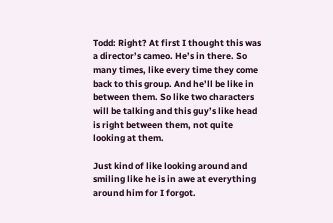Todd: Right? At first I thought this was a director’s cameo. He’s in there. So many times, like every time they come back to this group. And he’ll be like in between them. So like two characters will be talking and this guy’s like head is right between them, not quite looking at them.

Just kind of like looking around and smiling like he is in awe at everything around him for I forgot.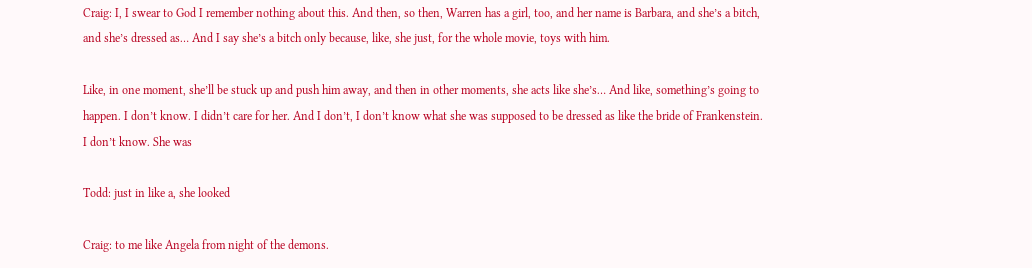Craig: I, I swear to God I remember nothing about this. And then, so then, Warren has a girl, too, and her name is Barbara, and she’s a bitch, and she’s dressed as… And I say she’s a bitch only because, like, she just, for the whole movie, toys with him.

Like, in one moment, she’ll be stuck up and push him away, and then in other moments, she acts like she’s… And like, something’s going to happen. I don’t know. I didn’t care for her. And I don’t, I don’t know what she was supposed to be dressed as like the bride of Frankenstein. I don’t know. She was

Todd: just in like a, she looked

Craig: to me like Angela from night of the demons.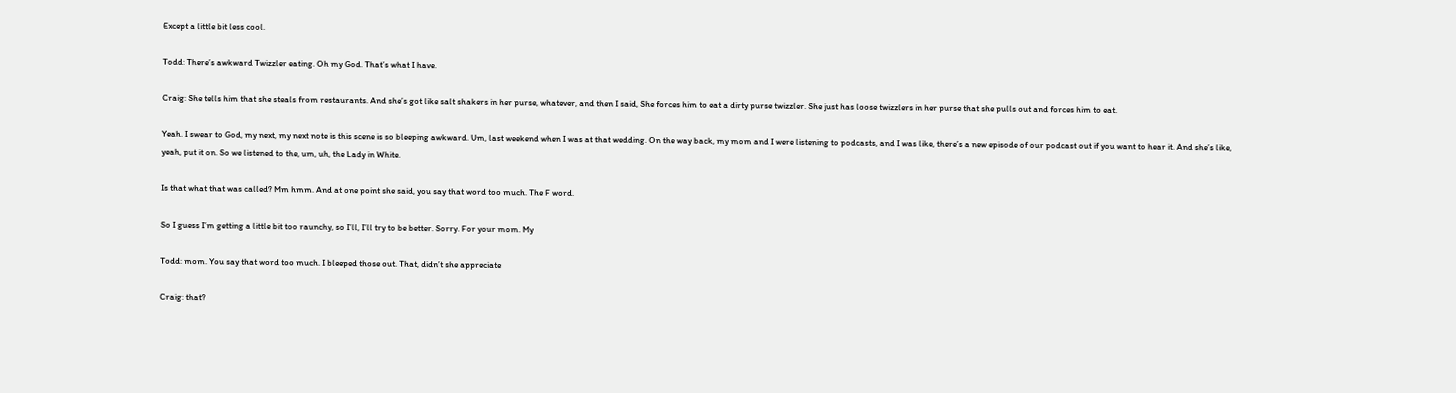Except a little bit less cool.

Todd: There’s awkward Twizzler eating. Oh my God. That’s what I have.

Craig: She tells him that she steals from restaurants. And she’s got like salt shakers in her purse, whatever, and then I said, She forces him to eat a dirty purse twizzler. She just has loose twizzlers in her purse that she pulls out and forces him to eat.

Yeah. I swear to God, my next, my next note is this scene is so bleeping awkward. Um, last weekend when I was at that wedding. On the way back, my mom and I were listening to podcasts, and I was like, there’s a new episode of our podcast out if you want to hear it. And she’s like, yeah, put it on. So we listened to the, um, uh, the Lady in White.

Is that what that was called? Mm hmm. And at one point she said, you say that word too much. The F word.

So I guess I’m getting a little bit too raunchy, so I’ll, I’ll try to be better. Sorry. For your mom. My

Todd: mom. You say that word too much. I bleeped those out. That, didn’t she appreciate

Craig: that?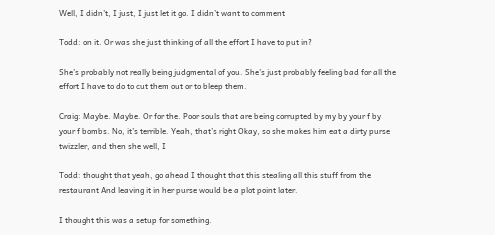Well, I didn’t, I just, I just let it go. I didn’t want to comment

Todd: on it. Or was she just thinking of all the effort I have to put in?

She’s probably not really being judgmental of you. She’s just probably feeling bad for all the effort I have to do to cut them out or to bleep them.

Craig: Maybe. Maybe. Or for the. Poor souls that are being corrupted by my by your f by your f bombs. No, it’s terrible. Yeah, that’s right Okay, so she makes him eat a dirty purse twizzler, and then she well, I

Todd: thought that yeah, go ahead I thought that this stealing all this stuff from the restaurant And leaving it in her purse would be a plot point later.

I thought this was a setup for something.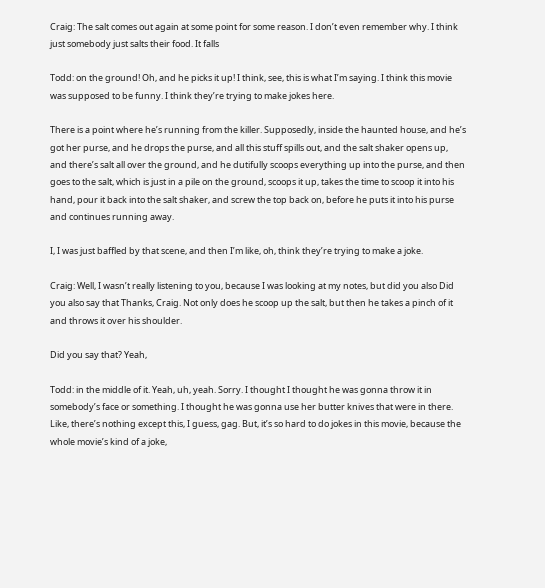Craig: The salt comes out again at some point for some reason. I don’t even remember why. I think just somebody just salts their food. It falls

Todd: on the ground! Oh, and he picks it up! I think, see, this is what I’m saying. I think this movie was supposed to be funny. I think they’re trying to make jokes here.

There is a point where he’s running from the killer. Supposedly, inside the haunted house, and he’s got her purse, and he drops the purse, and all this stuff spills out, and the salt shaker opens up, and there’s salt all over the ground, and he dutifully scoops everything up into the purse, and then goes to the salt, which is just in a pile on the ground, scoops it up, takes the time to scoop it into his hand, pour it back into the salt shaker, and screw the top back on, before he puts it into his purse and continues running away.

I, I was just baffled by that scene, and then I’m like, oh, think they’re trying to make a joke.

Craig: Well, I wasn’t really listening to you, because I was looking at my notes, but did you also Did you also say that Thanks, Craig. Not only does he scoop up the salt, but then he takes a pinch of it and throws it over his shoulder.

Did you say that? Yeah,

Todd: in the middle of it. Yeah, uh, yeah. Sorry. I thought I thought he was gonna throw it in somebody’s face or something. I thought he was gonna use her butter knives that were in there. Like, there’s nothing except this, I guess, gag. But, it’s so hard to do jokes in this movie, because the whole movie’s kind of a joke,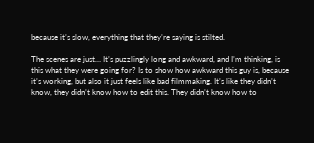because it’s slow, everything that they’re saying is stilted.

The scenes are just… It’s puzzlingly long and awkward, and I’m thinking, is this what they were going for? Is to show how awkward this guy is, because it’s working, but also it just feels like bad filmmaking. It’s like they didn’t know, they didn’t know how to edit this. They didn’t know how to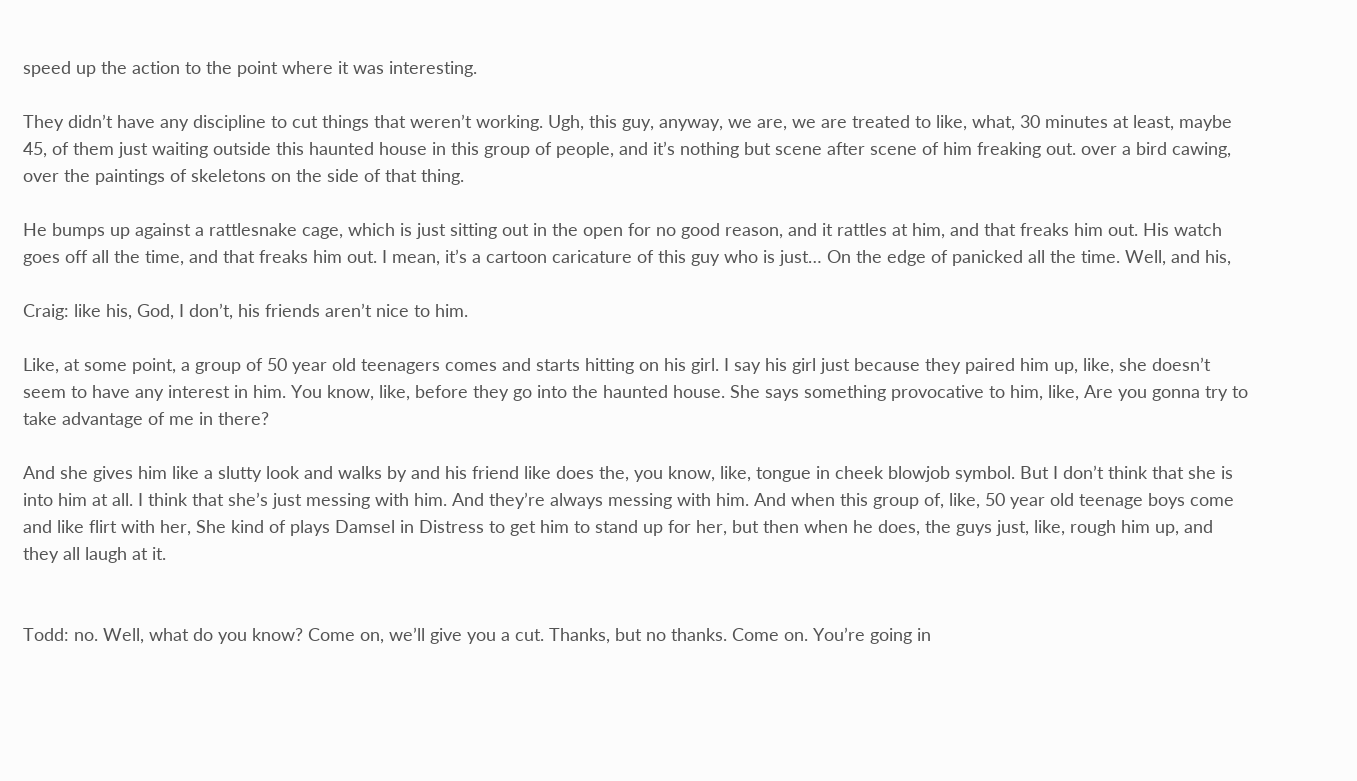speed up the action to the point where it was interesting.

They didn’t have any discipline to cut things that weren’t working. Ugh, this guy, anyway, we are, we are treated to like, what, 30 minutes at least, maybe 45, of them just waiting outside this haunted house in this group of people, and it’s nothing but scene after scene of him freaking out. over a bird cawing, over the paintings of skeletons on the side of that thing.

He bumps up against a rattlesnake cage, which is just sitting out in the open for no good reason, and it rattles at him, and that freaks him out. His watch goes off all the time, and that freaks him out. I mean, it’s a cartoon caricature of this guy who is just… On the edge of panicked all the time. Well, and his,

Craig: like his, God, I don’t, his friends aren’t nice to him.

Like, at some point, a group of 50 year old teenagers comes and starts hitting on his girl. I say his girl just because they paired him up, like, she doesn’t seem to have any interest in him. You know, like, before they go into the haunted house. She says something provocative to him, like, Are you gonna try to take advantage of me in there?

And she gives him like a slutty look and walks by and his friend like does the, you know, like, tongue in cheek blowjob symbol. But I don’t think that she is into him at all. I think that she’s just messing with him. And they’re always messing with him. And when this group of, like, 50 year old teenage boys come and like flirt with her, She kind of plays Damsel in Distress to get him to stand up for her, but then when he does, the guys just, like, rough him up, and they all laugh at it.


Todd: no. Well, what do you know? Come on, we’ll give you a cut. Thanks, but no thanks. Come on. You’re going in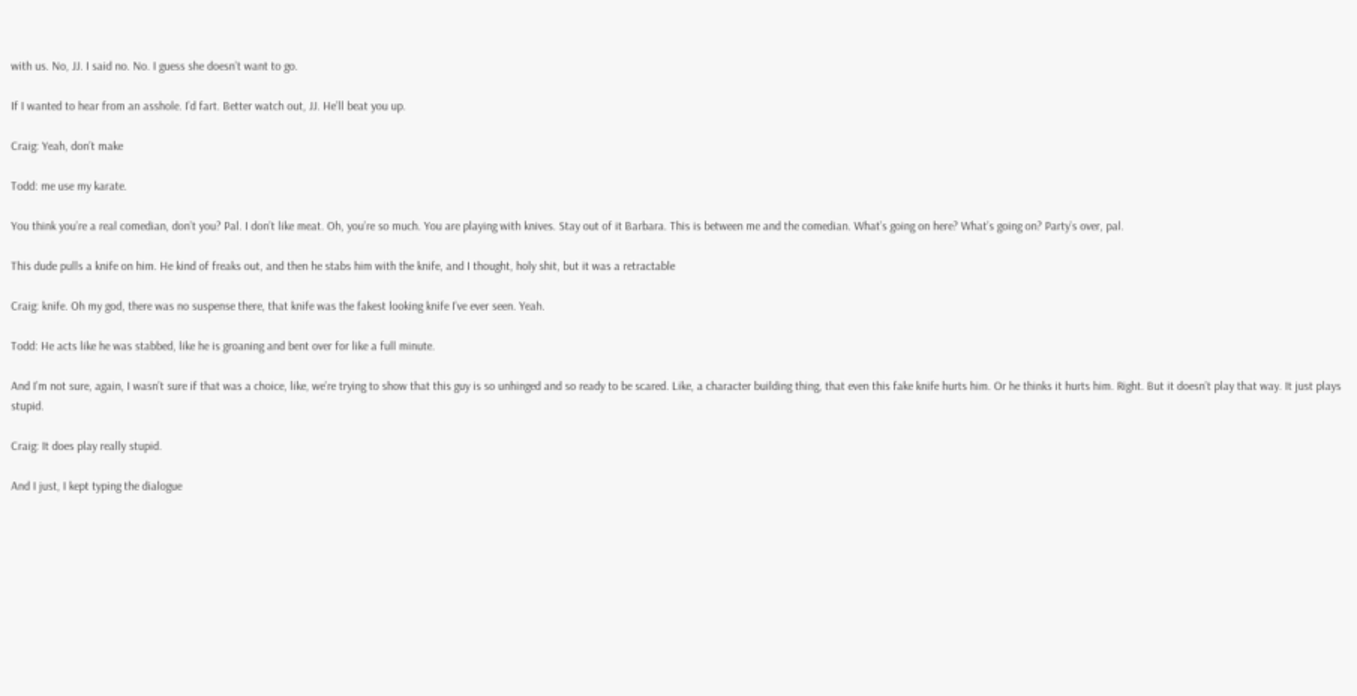with us. No, JJ. I said no. No. I guess she doesn’t want to go.

If I wanted to hear from an asshole. I’d fart. Better watch out, JJ. He’ll beat you up.

Craig: Yeah, don’t make

Todd: me use my karate.

You think you’re a real comedian, don’t you? Pal. I don’t like meat. Oh, you’re so much. You are playing with knives. Stay out of it Barbara. This is between me and the comedian. What’s going on here? What’s going on? Party’s over, pal.

This dude pulls a knife on him. He kind of freaks out, and then he stabs him with the knife, and I thought, holy shit, but it was a retractable

Craig: knife. Oh my god, there was no suspense there, that knife was the fakest looking knife I’ve ever seen. Yeah.

Todd: He acts like he was stabbed, like he is groaning and bent over for like a full minute.

And I’m not sure, again, I wasn’t sure if that was a choice, like, we’re trying to show that this guy is so unhinged and so ready to be scared. Like, a character building thing, that even this fake knife hurts him. Or he thinks it hurts him. Right. But it doesn’t play that way. It just plays stupid.

Craig: It does play really stupid.

And I just, I kept typing the dialogue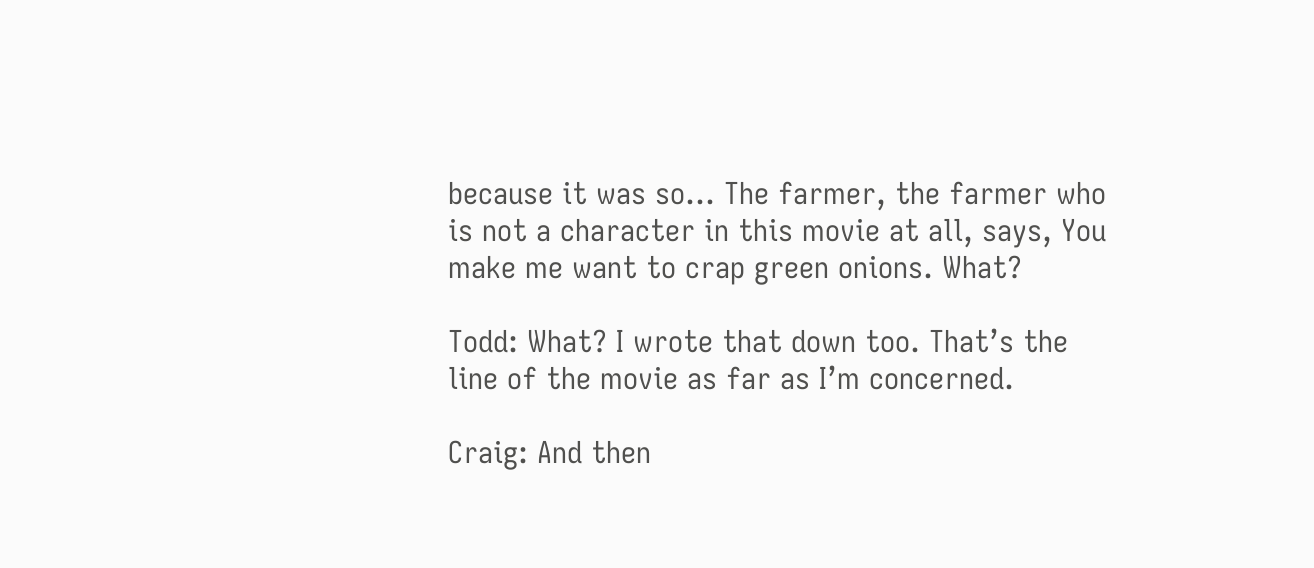because it was so… The farmer, the farmer who is not a character in this movie at all, says, You make me want to crap green onions. What?

Todd: What? I wrote that down too. That’s the line of the movie as far as I’m concerned.

Craig: And then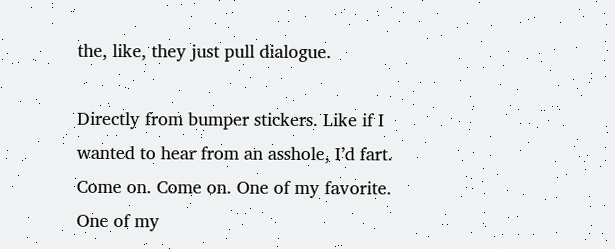the, like, they just pull dialogue.

Directly from bumper stickers. Like if I wanted to hear from an asshole, I’d fart. Come on. Come on. One of my favorite. One of my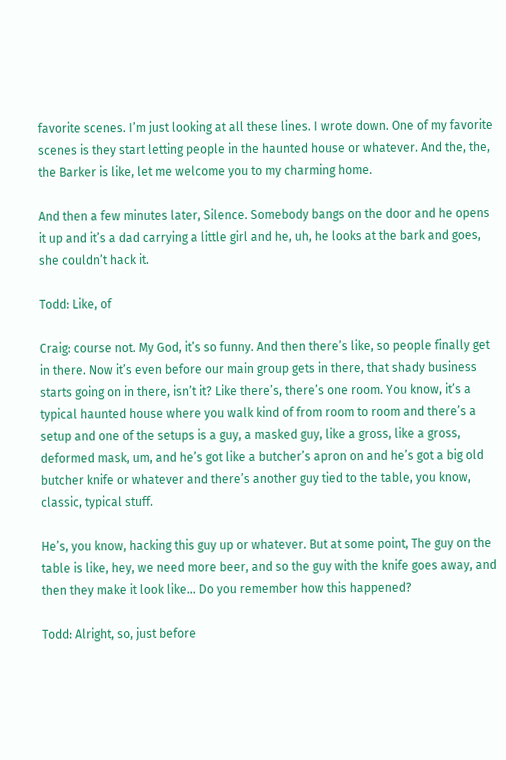favorite scenes. I’m just looking at all these lines. I wrote down. One of my favorite scenes is they start letting people in the haunted house or whatever. And the, the, the Barker is like, let me welcome you to my charming home.

And then a few minutes later, Silence. Somebody bangs on the door and he opens it up and it’s a dad carrying a little girl and he, uh, he looks at the bark and goes, she couldn’t hack it.

Todd: Like, of

Craig: course not. My God, it’s so funny. And then there’s like, so people finally get in there. Now it’s even before our main group gets in there, that shady business starts going on in there, isn’t it? Like there’s, there’s one room. You know, it’s a typical haunted house where you walk kind of from room to room and there’s a setup and one of the setups is a guy, a masked guy, like a gross, like a gross, deformed mask, um, and he’s got like a butcher’s apron on and he’s got a big old butcher knife or whatever and there’s another guy tied to the table, you know, classic, typical stuff.

He’s, you know, hacking this guy up or whatever. But at some point, The guy on the table is like, hey, we need more beer, and so the guy with the knife goes away, and then they make it look like… Do you remember how this happened?

Todd: Alright, so, just before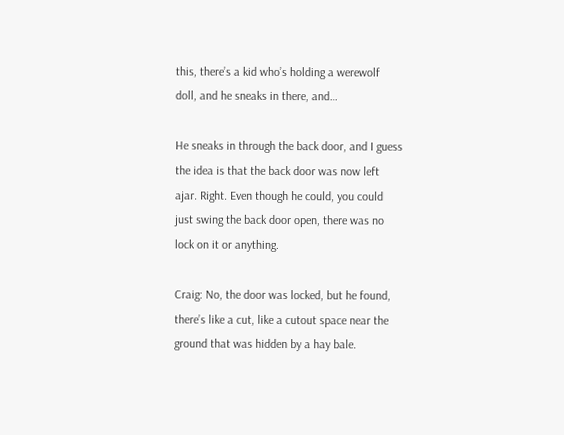this, there’s a kid who’s holding a werewolf doll, and he sneaks in there, and…

He sneaks in through the back door, and I guess the idea is that the back door was now left ajar. Right. Even though he could, you could just swing the back door open, there was no lock on it or anything.

Craig: No, the door was locked, but he found, there’s like a cut, like a cutout space near the ground that was hidden by a hay bale.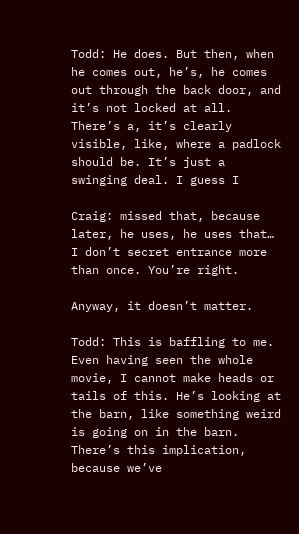Todd: He does. But then, when he comes out, he’s, he comes out through the back door, and it’s not locked at all. There’s a, it’s clearly visible, like, where a padlock should be. It’s just a swinging deal. I guess I

Craig: missed that, because later, he uses, he uses that… I don’t secret entrance more than once. You’re right.

Anyway, it doesn’t matter.

Todd: This is baffling to me. Even having seen the whole movie, I cannot make heads or tails of this. He’s looking at the barn, like something weird is going on in the barn. There’s this implication, because we’ve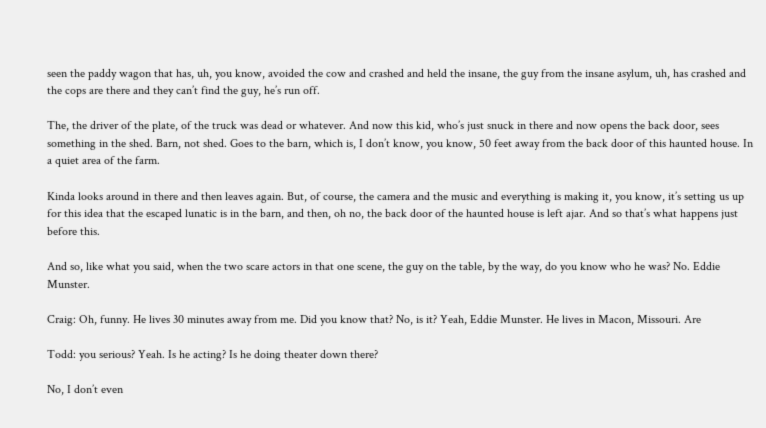seen the paddy wagon that has, uh, you know, avoided the cow and crashed and held the insane, the guy from the insane asylum, uh, has crashed and the cops are there and they can’t find the guy, he’s run off.

The, the driver of the plate, of the truck was dead or whatever. And now this kid, who’s just snuck in there and now opens the back door, sees something in the shed. Barn, not shed. Goes to the barn, which is, I don’t know, you know, 50 feet away from the back door of this haunted house. In a quiet area of the farm.

Kinda looks around in there and then leaves again. But, of course, the camera and the music and everything is making it, you know, it’s setting us up for this idea that the escaped lunatic is in the barn, and then, oh no, the back door of the haunted house is left ajar. And so that’s what happens just before this.

And so, like what you said, when the two scare actors in that one scene, the guy on the table, by the way, do you know who he was? No. Eddie Munster.

Craig: Oh, funny. He lives 30 minutes away from me. Did you know that? No, is it? Yeah, Eddie Munster. He lives in Macon, Missouri. Are

Todd: you serious? Yeah. Is he acting? Is he doing theater down there?

No, I don’t even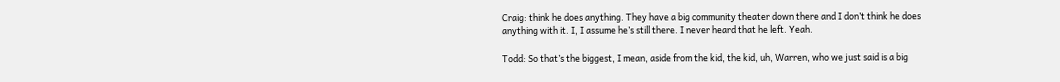Craig: think he does anything. They have a big community theater down there and I don’t think he does anything with it. I, I assume he’s still there. I never heard that he left. Yeah.

Todd: So that’s the biggest, I mean, aside from the kid, the kid, uh, Warren, who we just said is a big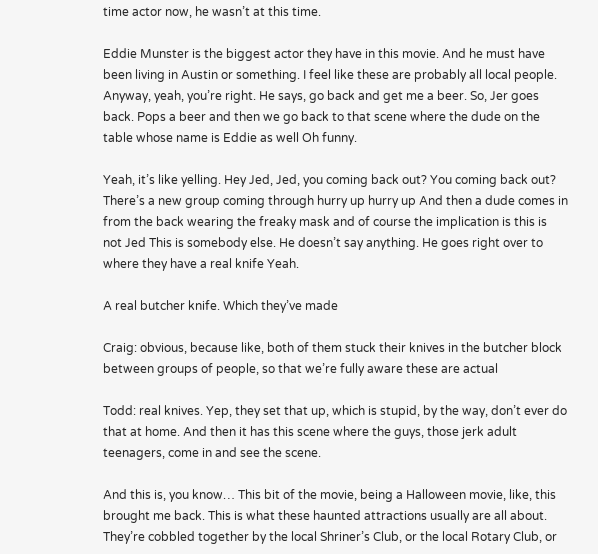time actor now, he wasn’t at this time.

Eddie Munster is the biggest actor they have in this movie. And he must have been living in Austin or something. I feel like these are probably all local people. Anyway, yeah, you’re right. He says, go back and get me a beer. So, Jer goes back. Pops a beer and then we go back to that scene where the dude on the table whose name is Eddie as well Oh funny.

Yeah, it’s like yelling. Hey Jed, Jed, you coming back out? You coming back out? There’s a new group coming through hurry up hurry up And then a dude comes in from the back wearing the freaky mask and of course the implication is this is not Jed This is somebody else. He doesn’t say anything. He goes right over to where they have a real knife Yeah.

A real butcher knife. Which they’ve made

Craig: obvious, because like, both of them stuck their knives in the butcher block between groups of people, so that we’re fully aware these are actual

Todd: real knives. Yep, they set that up, which is stupid, by the way, don’t ever do that at home. And then it has this scene where the guys, those jerk adult teenagers, come in and see the scene.

And this is, you know… This bit of the movie, being a Halloween movie, like, this brought me back. This is what these haunted attractions usually are all about. They’re cobbled together by the local Shriner’s Club, or the local Rotary Club, or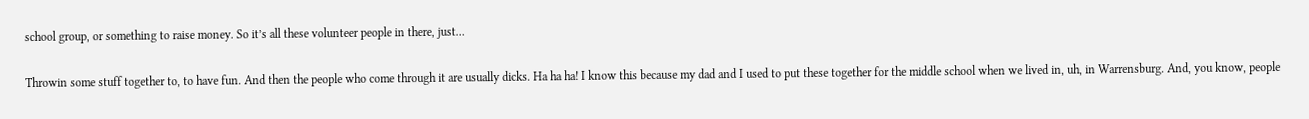school group, or something to raise money. So it’s all these volunteer people in there, just…

Throwin some stuff together to, to have fun. And then the people who come through it are usually dicks. Ha ha ha! I know this because my dad and I used to put these together for the middle school when we lived in, uh, in Warrensburg. And, you know, people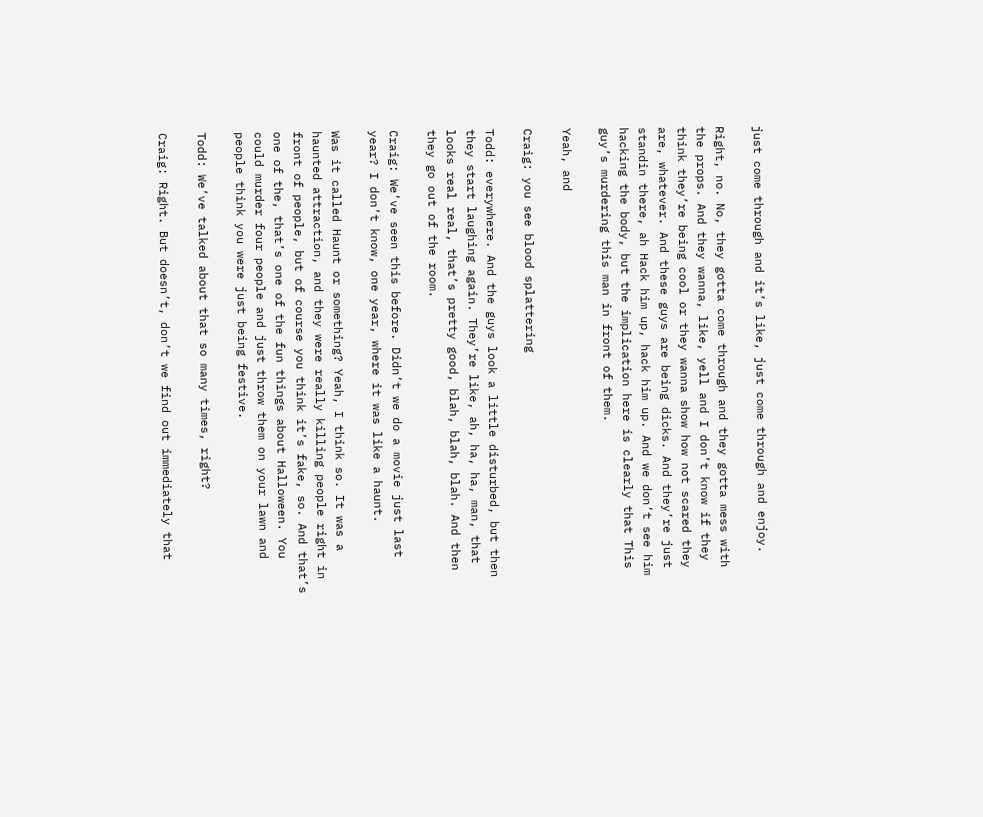just come through and it’s like, just come through and enjoy.

Right, no. No, they gotta come through and they gotta mess with the props. And they wanna, like, yell and I don’t know if they think they’re being cool or they wanna show how not scared they are, whatever. And these guys are being dicks. And they’re just standin there, ah Hack him up, hack him up. And we don’t see him hacking the body, but the implication here is clearly that This guy’s murdering this man in front of them.

Yeah, and

Craig: you see blood splattering

Todd: everywhere. And the guys look a little disturbed, but then they start laughing again. They’re like, ah, ha, ha, man, that looks real real, that’s pretty good, blah, blah, blah. And then they go out of the room.

Craig: We’ve seen this before. Didn’t we do a movie just last year? I don’t know, one year, where it was like a haunt.

Was it called Haunt or something? Yeah, I think so. It was a haunted attraction, and they were really killing people right in front of people, but of course you think it’s fake, so. And that’s one of the, that’s one of the fun things about Halloween. You could murder four people and just throw them on your lawn and people think you were just being festive.

Todd: We’ve talked about that so many times, right?

Craig: Right. But doesn’t, don’t we find out immediately that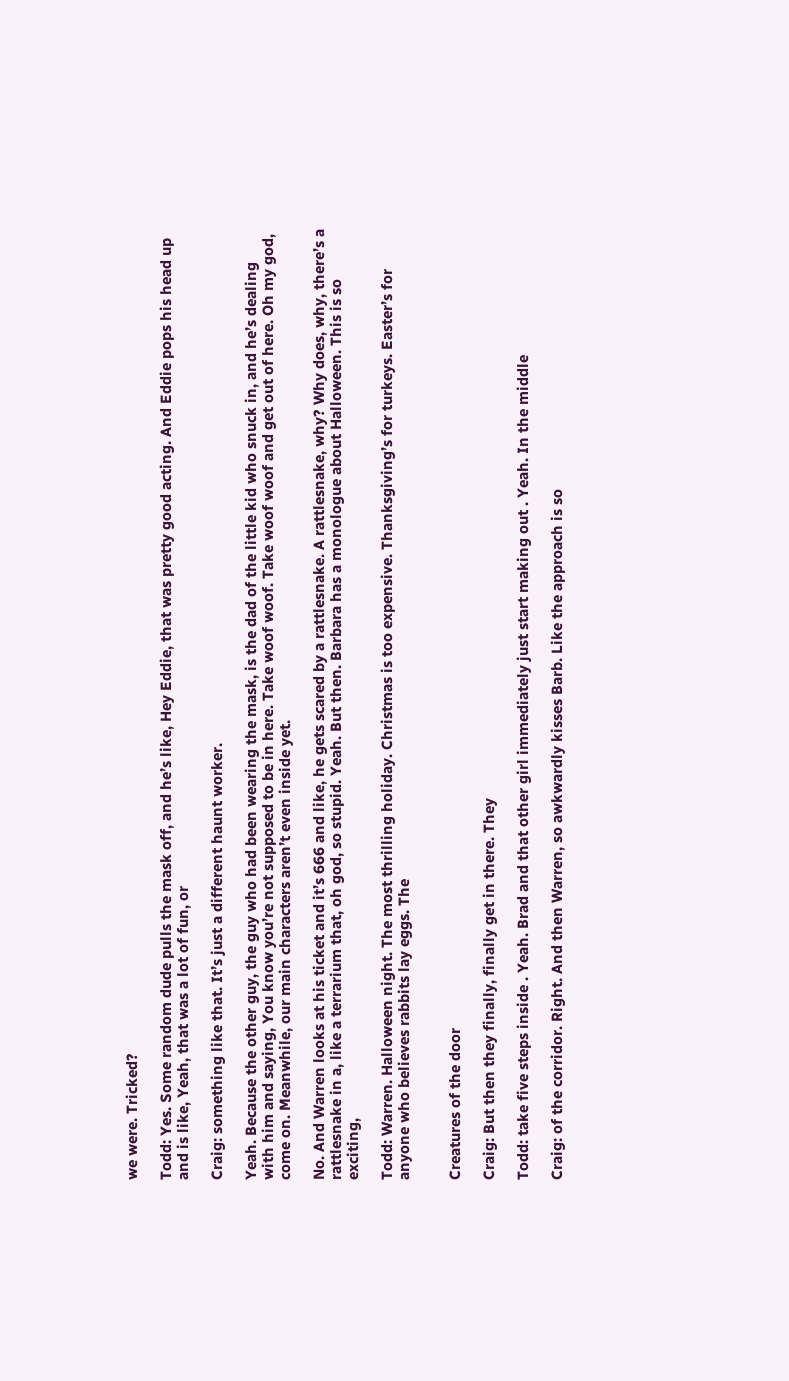we were. Tricked?

Todd: Yes. Some random dude pulls the mask off, and he’s like, Hey Eddie, that was pretty good acting. And Eddie pops his head up and is like, Yeah, that was a lot of fun, or

Craig: something like that. It’s just a different haunt worker.

Yeah. Because the other guy, the guy who had been wearing the mask, is the dad of the little kid who snuck in, and he’s dealing with him and saying, You know you’re not supposed to be in here. Take woof woof. Take woof woof and get out of here. Oh my god, come on. Meanwhile, our main characters aren’t even inside yet.

No. And Warren looks at his ticket and it’s 666 and like, he gets scared by a rattlesnake. A rattlesnake, why? Why does, why, there’s a rattlesnake in a, like a terrarium that, oh god, so stupid. Yeah. But then. Barbara has a monologue about Halloween. This is so exciting,

Todd: Warren. Halloween night. The most thrilling holiday. Christmas is too expensive. Thanksgiving’s for turkeys. Easter’s for anyone who believes rabbits lay eggs. The


Creatures of the door

Craig: But then they finally, finally get in there. They

Todd: take five steps inside . Yeah. Brad and that other girl immediately just start making out . Yeah. In the middle

Craig: of the corridor. Right. And then Warren, so awkwardly kisses Barb. Like the approach is so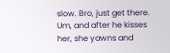slow. Bro, just get there. Um, and after he kisses her, she yawns and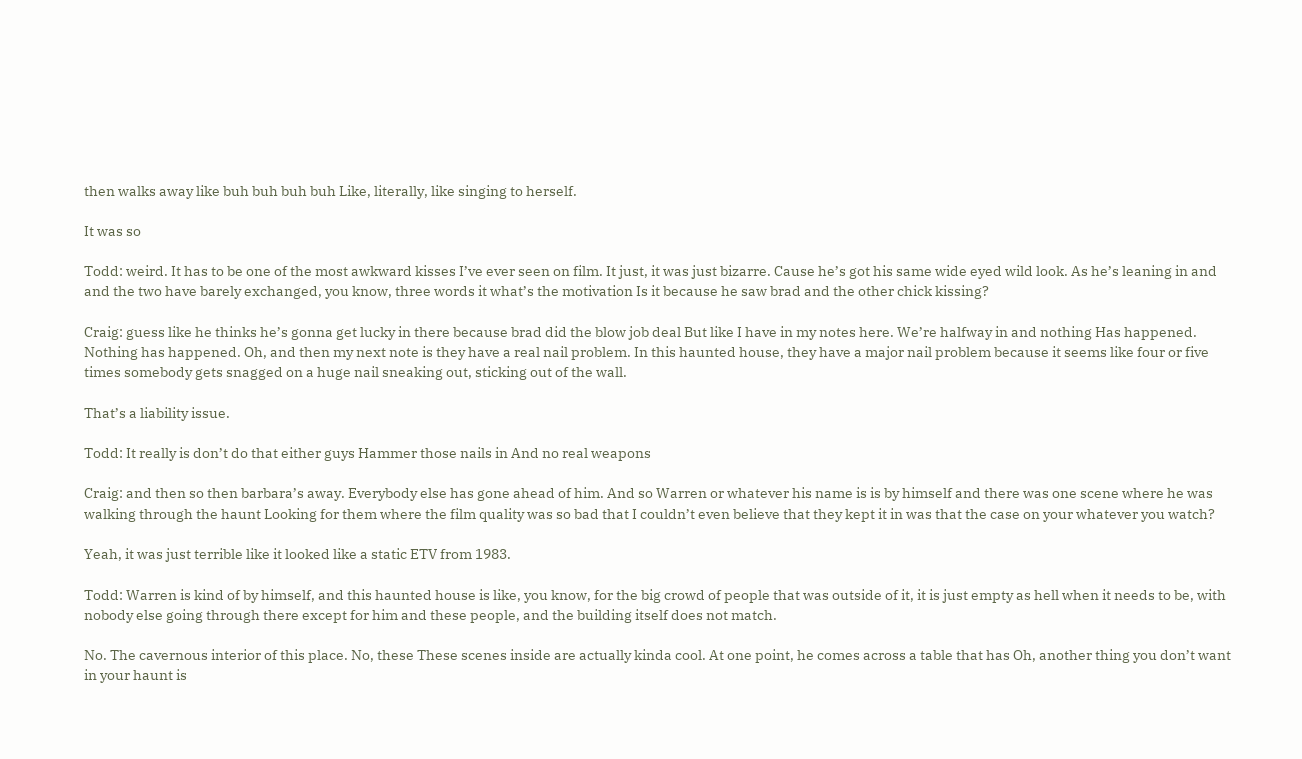then walks away like buh buh buh buh Like, literally, like singing to herself.

It was so

Todd: weird. It has to be one of the most awkward kisses I’ve ever seen on film. It just, it was just bizarre. Cause he’s got his same wide eyed wild look. As he’s leaning in and and the two have barely exchanged, you know, three words it what’s the motivation Is it because he saw brad and the other chick kissing?

Craig: guess like he thinks he’s gonna get lucky in there because brad did the blow job deal But like I have in my notes here. We’re halfway in and nothing Has happened. Nothing has happened. Oh, and then my next note is they have a real nail problem. In this haunted house, they have a major nail problem because it seems like four or five times somebody gets snagged on a huge nail sneaking out, sticking out of the wall.

That’s a liability issue.

Todd: It really is don’t do that either guys Hammer those nails in And no real weapons

Craig: and then so then barbara’s away. Everybody else has gone ahead of him. And so Warren or whatever his name is is by himself and there was one scene where he was walking through the haunt Looking for them where the film quality was so bad that I couldn’t even believe that they kept it in was that the case on your whatever you watch?

Yeah, it was just terrible like it looked like a static ETV from 1983.

Todd: Warren is kind of by himself, and this haunted house is like, you know, for the big crowd of people that was outside of it, it is just empty as hell when it needs to be, with nobody else going through there except for him and these people, and the building itself does not match.

No. The cavernous interior of this place. No, these These scenes inside are actually kinda cool. At one point, he comes across a table that has Oh, another thing you don’t want in your haunt is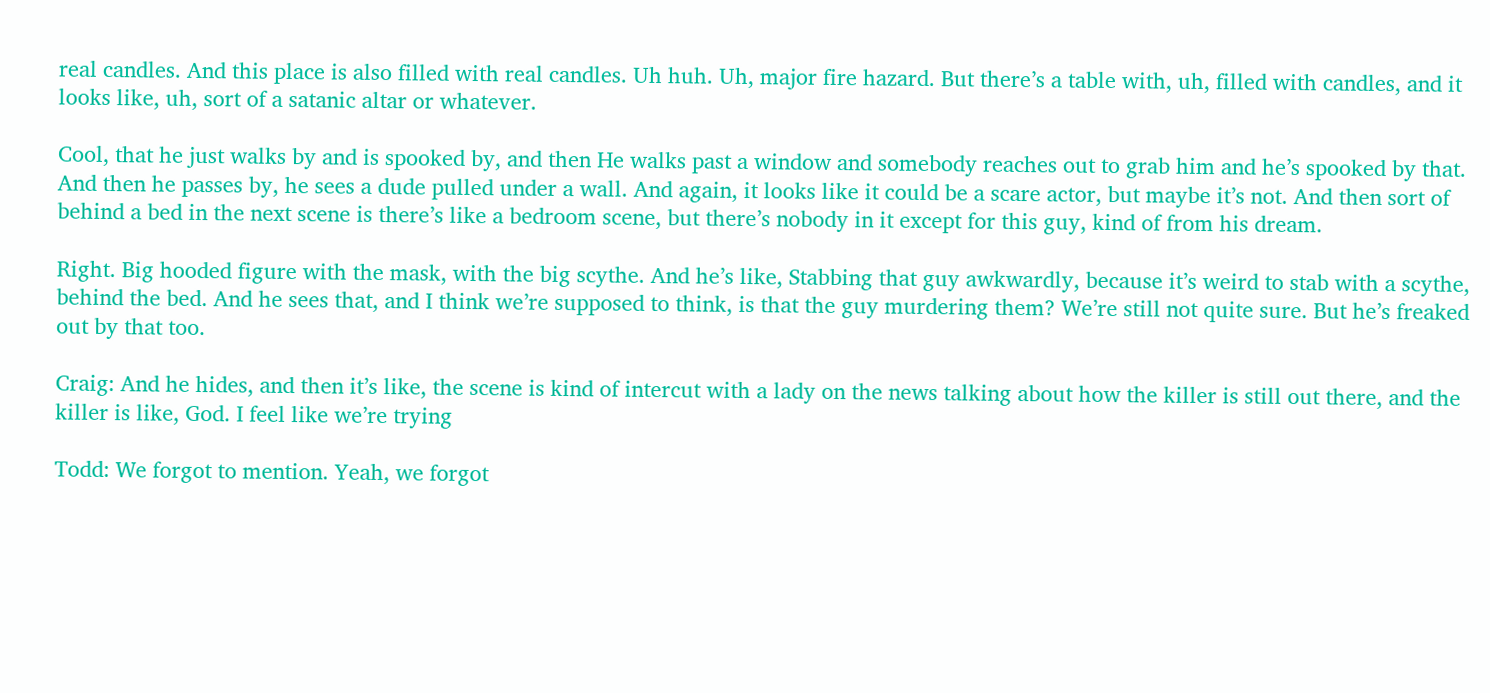real candles. And this place is also filled with real candles. Uh huh. Uh, major fire hazard. But there’s a table with, uh, filled with candles, and it looks like, uh, sort of a satanic altar or whatever.

Cool, that he just walks by and is spooked by, and then He walks past a window and somebody reaches out to grab him and he’s spooked by that. And then he passes by, he sees a dude pulled under a wall. And again, it looks like it could be a scare actor, but maybe it’s not. And then sort of behind a bed in the next scene is there’s like a bedroom scene, but there’s nobody in it except for this guy, kind of from his dream.

Right. Big hooded figure with the mask, with the big scythe. And he’s like, Stabbing that guy awkwardly, because it’s weird to stab with a scythe, behind the bed. And he sees that, and I think we’re supposed to think, is that the guy murdering them? We’re still not quite sure. But he’s freaked out by that too.

Craig: And he hides, and then it’s like, the scene is kind of intercut with a lady on the news talking about how the killer is still out there, and the killer is like, God. I feel like we’re trying

Todd: We forgot to mention. Yeah, we forgot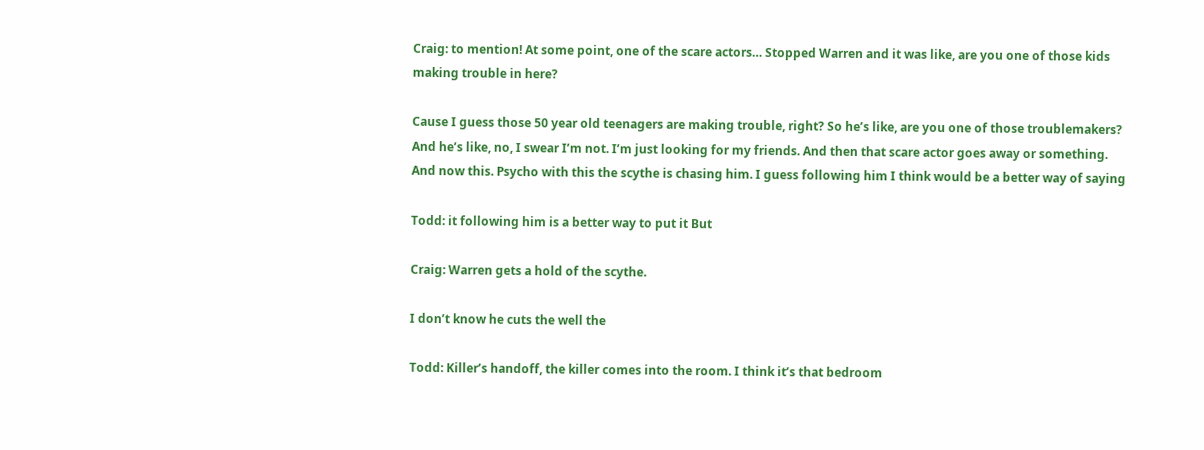Craig: to mention! At some point, one of the scare actors… Stopped Warren and it was like, are you one of those kids making trouble in here?

Cause I guess those 50 year old teenagers are making trouble, right? So he’s like, are you one of those troublemakers? And he’s like, no, I swear I’m not. I’m just looking for my friends. And then that scare actor goes away or something. And now this. Psycho with this the scythe is chasing him. I guess following him I think would be a better way of saying

Todd: it following him is a better way to put it But

Craig: Warren gets a hold of the scythe.

I don’t know he cuts the well the

Todd: Killer’s handoff, the killer comes into the room. I think it’s that bedroom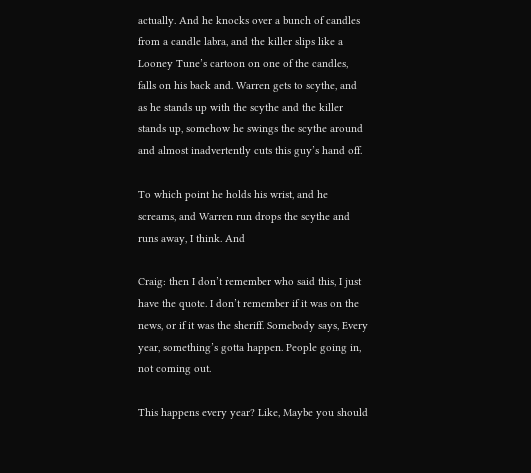actually. And he knocks over a bunch of candles from a candle labra, and the killer slips like a Looney Tune’s cartoon on one of the candles, falls on his back and. Warren gets to scythe, and as he stands up with the scythe and the killer stands up, somehow he swings the scythe around and almost inadvertently cuts this guy’s hand off.

To which point he holds his wrist, and he screams, and Warren run drops the scythe and runs away, I think. And

Craig: then I don’t remember who said this, I just have the quote. I don’t remember if it was on the news, or if it was the sheriff. Somebody says, Every year, something’s gotta happen. People going in, not coming out.

This happens every year? Like, Maybe you should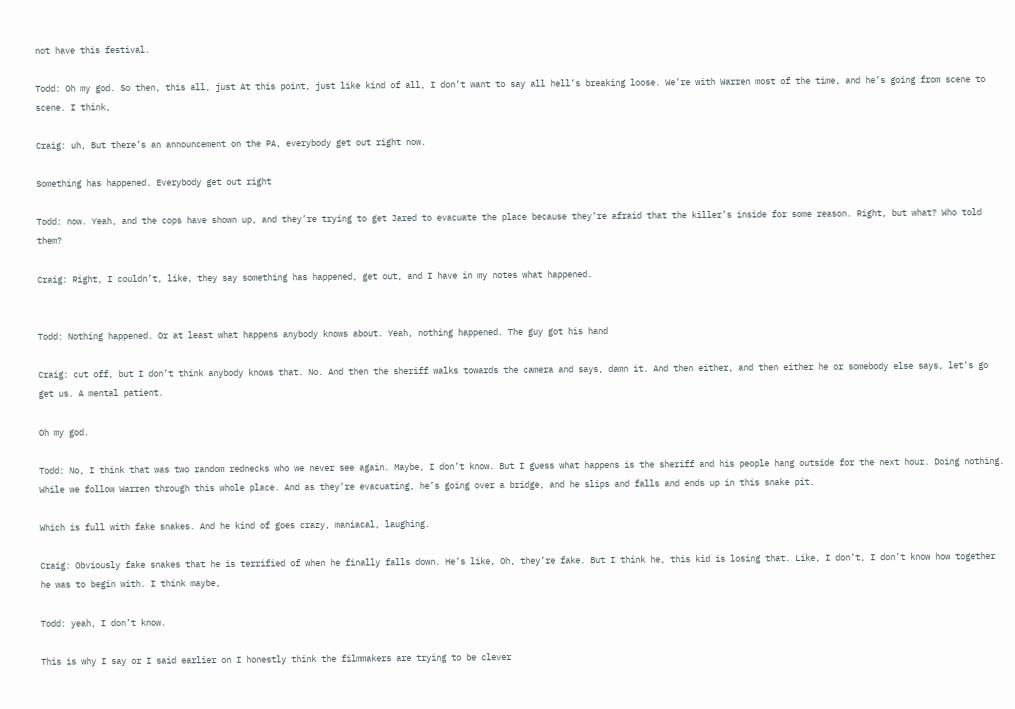not have this festival.

Todd: Oh my god. So then, this all, just At this point, just like kind of all, I don’t want to say all hell’s breaking loose. We’re with Warren most of the time, and he’s going from scene to scene. I think,

Craig: uh, But there’s an announcement on the PA, everybody get out right now.

Something has happened. Everybody get out right

Todd: now. Yeah, and the cops have shown up, and they’re trying to get Jared to evacuate the place because they’re afraid that the killer’s inside for some reason. Right, but what? Who told them?

Craig: Right, I couldn’t, like, they say something has happened, get out, and I have in my notes what happened.


Todd: Nothing happened. Or at least what happens anybody knows about. Yeah, nothing happened. The guy got his hand

Craig: cut off, but I don’t think anybody knows that. No. And then the sheriff walks towards the camera and says, damn it. And then either, and then either he or somebody else says, let’s go get us. A mental patient.

Oh my god.

Todd: No, I think that was two random rednecks who we never see again. Maybe, I don’t know. But I guess what happens is the sheriff and his people hang outside for the next hour. Doing nothing. While we follow Warren through this whole place. And as they’re evacuating, he’s going over a bridge, and he slips and falls and ends up in this snake pit.

Which is full with fake snakes. And he kind of goes crazy, maniacal, laughing.

Craig: Obviously fake snakes that he is terrified of when he finally falls down. He’s like, Oh, they’re fake. But I think he, this kid is losing that. Like, I don’t, I don’t know how together he was to begin with. I think maybe,

Todd: yeah, I don’t know.

This is why I say or I said earlier on I honestly think the filmmakers are trying to be clever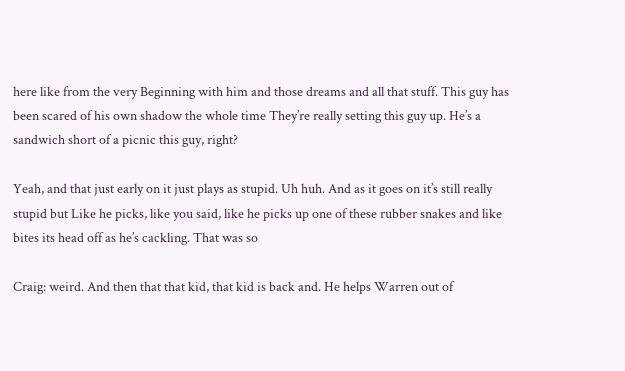here like from the very Beginning with him and those dreams and all that stuff. This guy has been scared of his own shadow the whole time They’re really setting this guy up. He’s a sandwich short of a picnic this guy, right?

Yeah, and that just early on it just plays as stupid. Uh huh. And as it goes on it’s still really stupid but Like he picks, like you said, like he picks up one of these rubber snakes and like bites its head off as he’s cackling. That was so

Craig: weird. And then that that kid, that kid is back and. He helps Warren out of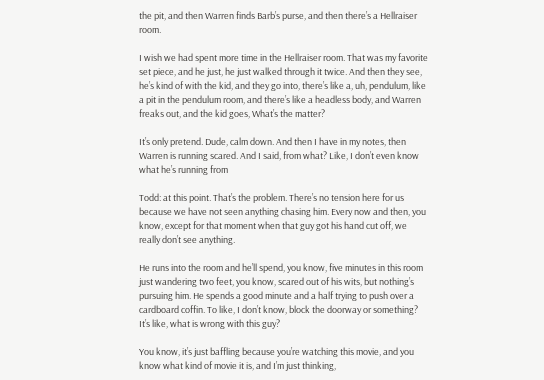the pit, and then Warren finds Barb’s purse, and then there’s a Hellraiser room.

I wish we had spent more time in the Hellraiser room. That was my favorite set piece, and he just, he just walked through it twice. And then they see, he’s kind of with the kid, and they go into, there’s like a, uh, pendulum, like a pit in the pendulum room, and there’s like a headless body, and Warren freaks out, and the kid goes, What’s the matter?

It’s only pretend. Dude, calm down. And then I have in my notes, then Warren is running scared. And I said, from what? Like, I don’t even know what he’s running from

Todd: at this point. That’s the problem. There’s no tension here for us because we have not seen anything chasing him. Every now and then, you know, except for that moment when that guy got his hand cut off, we really don’t see anything.

He runs into the room and he’ll spend, you know, five minutes in this room just wandering two feet, you know, scared out of his wits, but nothing’s pursuing him. He spends a good minute and a half trying to push over a cardboard coffin. To like, I don’t know, block the doorway or something? It’s like, what is wrong with this guy?

You know, it’s just baffling because you’re watching this movie, and you know what kind of movie it is, and I’m just thinking,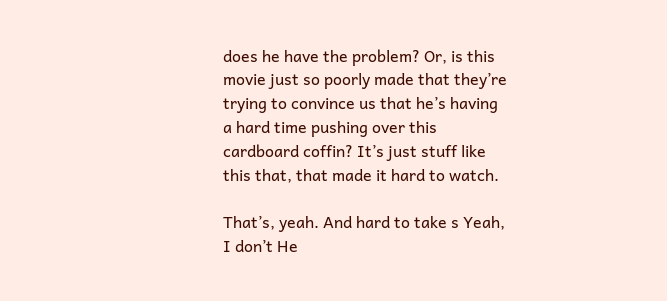does he have the problem? Or, is this movie just so poorly made that they’re trying to convince us that he’s having a hard time pushing over this cardboard coffin? It’s just stuff like this that, that made it hard to watch.

That’s, yeah. And hard to take s Yeah, I don’t He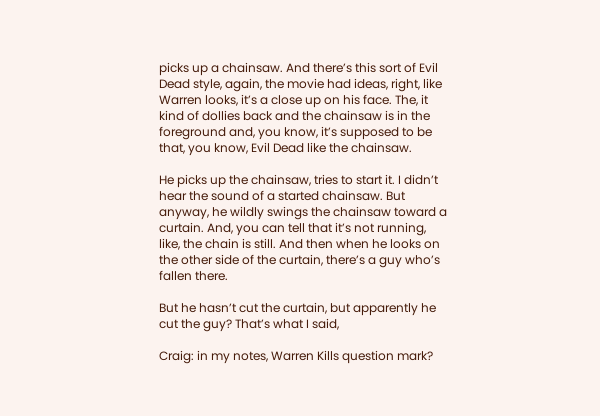picks up a chainsaw. And there’s this sort of Evil Dead style, again, the movie had ideas, right, like Warren looks, it’s a close up on his face. The, it kind of dollies back and the chainsaw is in the foreground and, you know, it’s supposed to be that, you know, Evil Dead like the chainsaw.

He picks up the chainsaw, tries to start it. I didn’t hear the sound of a started chainsaw. But anyway, he wildly swings the chainsaw toward a curtain. And, you can tell that it’s not running, like, the chain is still. And then when he looks on the other side of the curtain, there’s a guy who’s fallen there.

But he hasn’t cut the curtain, but apparently he cut the guy? That’s what I said,

Craig: in my notes, Warren Kills question mark?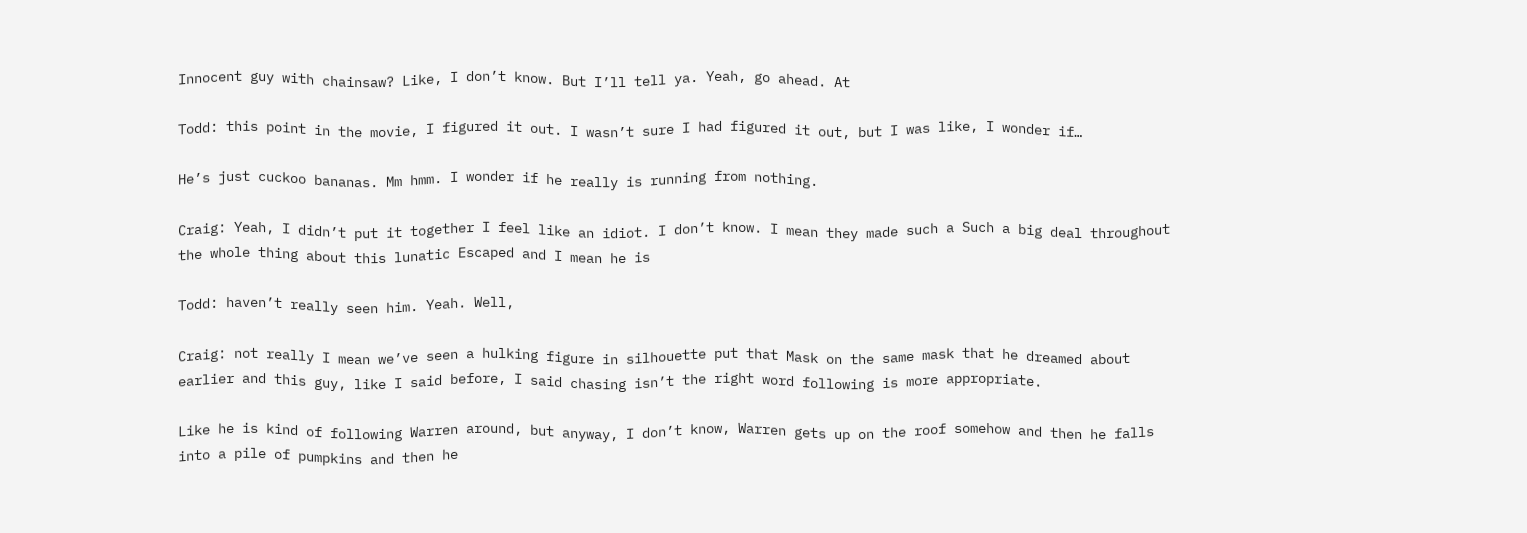Innocent guy with chainsaw? Like, I don’t know. But I’ll tell ya. Yeah, go ahead. At

Todd: this point in the movie, I figured it out. I wasn’t sure I had figured it out, but I was like, I wonder if…

He’s just cuckoo bananas. Mm hmm. I wonder if he really is running from nothing.

Craig: Yeah, I didn’t put it together I feel like an idiot. I don’t know. I mean they made such a Such a big deal throughout the whole thing about this lunatic Escaped and I mean he is

Todd: haven’t really seen him. Yeah. Well,

Craig: not really I mean we’ve seen a hulking figure in silhouette put that Mask on the same mask that he dreamed about earlier and this guy, like I said before, I said chasing isn’t the right word following is more appropriate.

Like he is kind of following Warren around, but anyway, I don’t know, Warren gets up on the roof somehow and then he falls into a pile of pumpkins and then he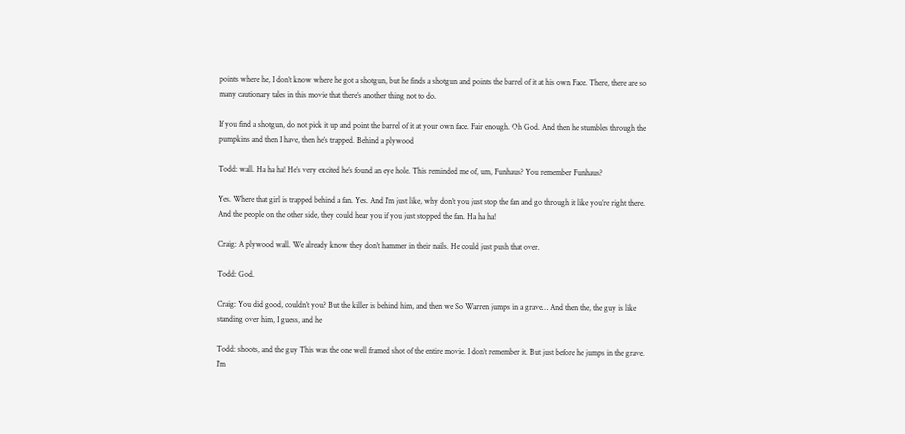points where he, I don’t know where he got a shotgun, but he finds a shotgun and points the barrel of it at his own Face. There, there are so many cautionary tales in this movie that there’s another thing not to do.

If you find a shotgun, do not pick it up and point the barrel of it at your own face. Fair enough. Oh God. And then he stumbles through the pumpkins and then I have, then he’s trapped. Behind a plywood

Todd: wall. Ha ha ha! He’s very excited he’s found an eye hole. This reminded me of, um, Funhaus? You remember Funhaus?

Yes. Where that girl is trapped behind a fan. Yes. And I’m just like, why don’t you just stop the fan and go through it like you’re right there. And the people on the other side, they could hear you if you just stopped the fan. Ha ha ha!

Craig: A plywood wall. We already know they don’t hammer in their nails. He could just push that over.

Todd: God.

Craig: You did good, couldn’t you? But the killer is behind him, and then we So Warren jumps in a grave… And then the, the guy is like standing over him, I guess, and he

Todd: shoots, and the guy This was the one well framed shot of the entire movie. I don’t remember it. But just before he jumps in the grave. I’m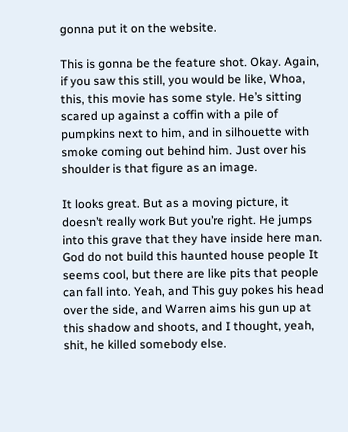gonna put it on the website.

This is gonna be the feature shot. Okay. Again, if you saw this still, you would be like, Whoa, this, this movie has some style. He’s sitting scared up against a coffin with a pile of pumpkins next to him, and in silhouette with smoke coming out behind him. Just over his shoulder is that figure as an image.

It looks great. But as a moving picture, it doesn’t really work But you’re right. He jumps into this grave that they have inside here man. God do not build this haunted house people It seems cool, but there are like pits that people can fall into. Yeah, and This guy pokes his head over the side, and Warren aims his gun up at this shadow and shoots, and I thought, yeah, shit, he killed somebody else.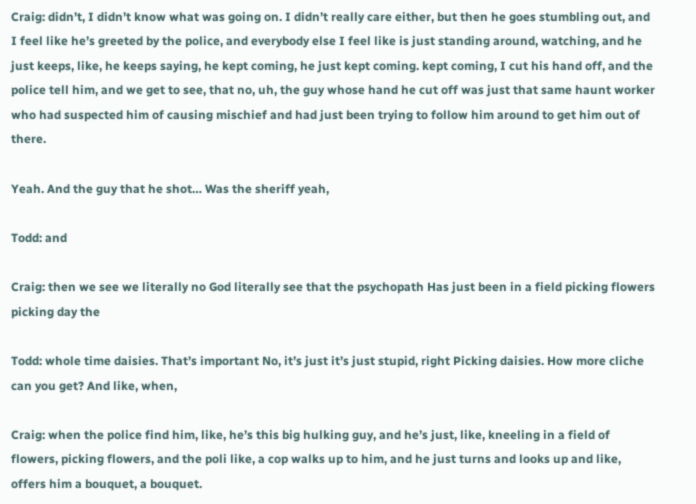Craig: didn’t, I didn’t know what was going on. I didn’t really care either, but then he goes stumbling out, and I feel like he’s greeted by the police, and everybody else I feel like is just standing around, watching, and he just keeps, like, he keeps saying, he kept coming, he just kept coming. kept coming, I cut his hand off, and the police tell him, and we get to see, that no, uh, the guy whose hand he cut off was just that same haunt worker who had suspected him of causing mischief and had just been trying to follow him around to get him out of there.

Yeah. And the guy that he shot… Was the sheriff yeah,

Todd: and

Craig: then we see we literally no God literally see that the psychopath Has just been in a field picking flowers picking day the

Todd: whole time daisies. That’s important No, it’s just it’s just stupid, right Picking daisies. How more cliche can you get? And like, when,

Craig: when the police find him, like, he’s this big hulking guy, and he’s just, like, kneeling in a field of flowers, picking flowers, and the poli like, a cop walks up to him, and he just turns and looks up and like, offers him a bouquet, a bouquet.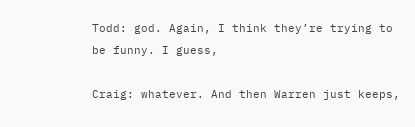Todd: god. Again, I think they’re trying to be funny. I guess,

Craig: whatever. And then Warren just keeps,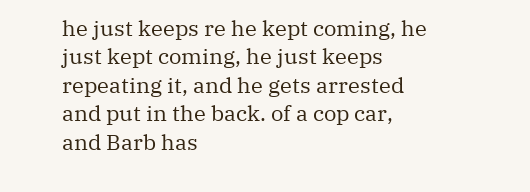he just keeps re he kept coming, he just kept coming, he just keeps repeating it, and he gets arrested and put in the back. of a cop car, and Barb has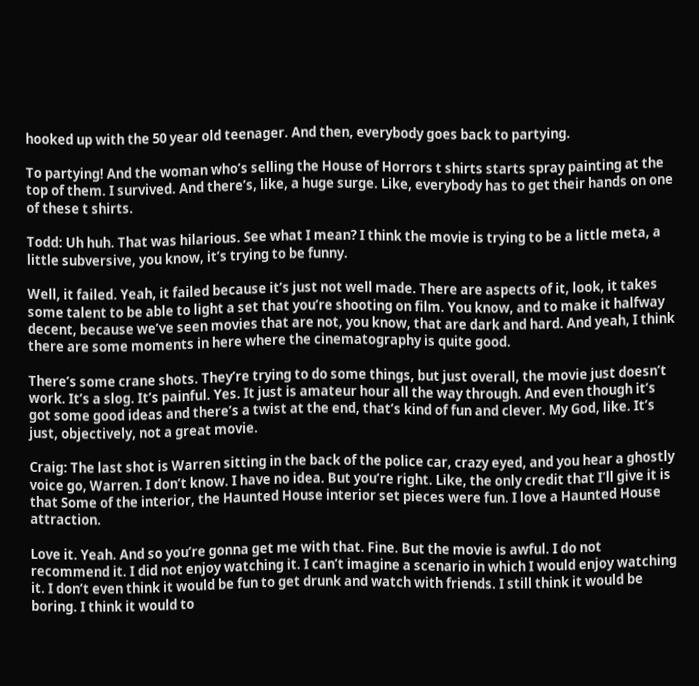hooked up with the 50 year old teenager. And then, everybody goes back to partying.

To partying! And the woman who’s selling the House of Horrors t shirts starts spray painting at the top of them. I survived. And there’s, like, a huge surge. Like, everybody has to get their hands on one of these t shirts.

Todd: Uh huh. That was hilarious. See what I mean? I think the movie is trying to be a little meta, a little subversive, you know, it’s trying to be funny.

Well, it failed. Yeah, it failed because it’s just not well made. There are aspects of it, look, it takes some talent to be able to light a set that you’re shooting on film. You know, and to make it halfway decent, because we’ve seen movies that are not, you know, that are dark and hard. And yeah, I think there are some moments in here where the cinematography is quite good.

There’s some crane shots. They’re trying to do some things, but just overall, the movie just doesn’t work. It’s a slog. It’s painful. Yes. It just is amateur hour all the way through. And even though it’s got some good ideas and there’s a twist at the end, that’s kind of fun and clever. My God, like. It’s just, objectively, not a great movie.

Craig: The last shot is Warren sitting in the back of the police car, crazy eyed, and you hear a ghostly voice go, Warren. I don’t know. I have no idea. But you’re right. Like, the only credit that I’ll give it is that Some of the interior, the Haunted House interior set pieces were fun. I love a Haunted House attraction.

Love it. Yeah. And so you’re gonna get me with that. Fine. But the movie is awful. I do not recommend it. I did not enjoy watching it. I can’t imagine a scenario in which I would enjoy watching it. I don’t even think it would be fun to get drunk and watch with friends. I still think it would be boring. I think it would to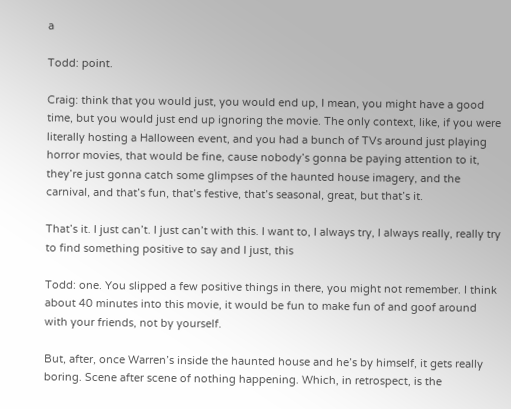a

Todd: point.

Craig: think that you would just, you would end up, I mean, you might have a good time, but you would just end up ignoring the movie. The only context, like, if you were literally hosting a Halloween event, and you had a bunch of TVs around just playing horror movies, that would be fine, cause nobody’s gonna be paying attention to it, they’re just gonna catch some glimpses of the haunted house imagery, and the carnival, and that’s fun, that’s festive, that’s seasonal, great, but that’s it.

That’s it. I just can’t. I just can’t with this. I want to, I always try, I always really, really try to find something positive to say and I just, this

Todd: one. You slipped a few positive things in there, you might not remember. I think about 40 minutes into this movie, it would be fun to make fun of and goof around with your friends, not by yourself.

But, after, once Warren’s inside the haunted house and he’s by himself, it gets really boring. Scene after scene of nothing happening. Which, in retrospect, is the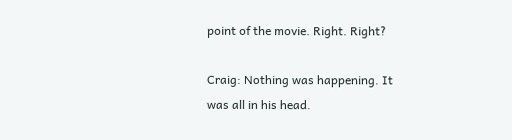point of the movie. Right. Right?

Craig: Nothing was happening. It was all in his head.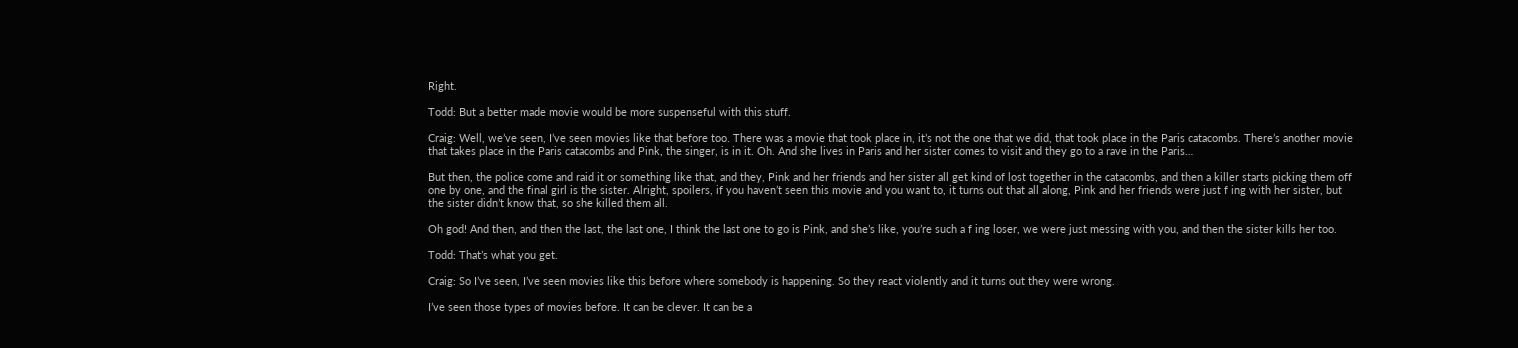Right.

Todd: But a better made movie would be more suspenseful with this stuff.

Craig: Well, we’ve seen, I’ve seen movies like that before too. There was a movie that took place in, it’s not the one that we did, that took place in the Paris catacombs. There’s another movie that takes place in the Paris catacombs and Pink, the singer, is in it. Oh. And she lives in Paris and her sister comes to visit and they go to a rave in the Paris…

But then, the police come and raid it or something like that, and they, Pink and her friends and her sister all get kind of lost together in the catacombs, and then a killer starts picking them off one by one, and the final girl is the sister. Alright, spoilers, if you haven’t seen this movie and you want to, it turns out that all along, Pink and her friends were just f ing with her sister, but the sister didn’t know that, so she killed them all.

Oh god! And then, and then the last, the last one, I think the last one to go is Pink, and she’s like, you’re such a f ing loser, we were just messing with you, and then the sister kills her too.

Todd: That’s what you get.

Craig: So I’ve seen, I’ve seen movies like this before where somebody is happening. So they react violently and it turns out they were wrong.

I’ve seen those types of movies before. It can be clever. It can be a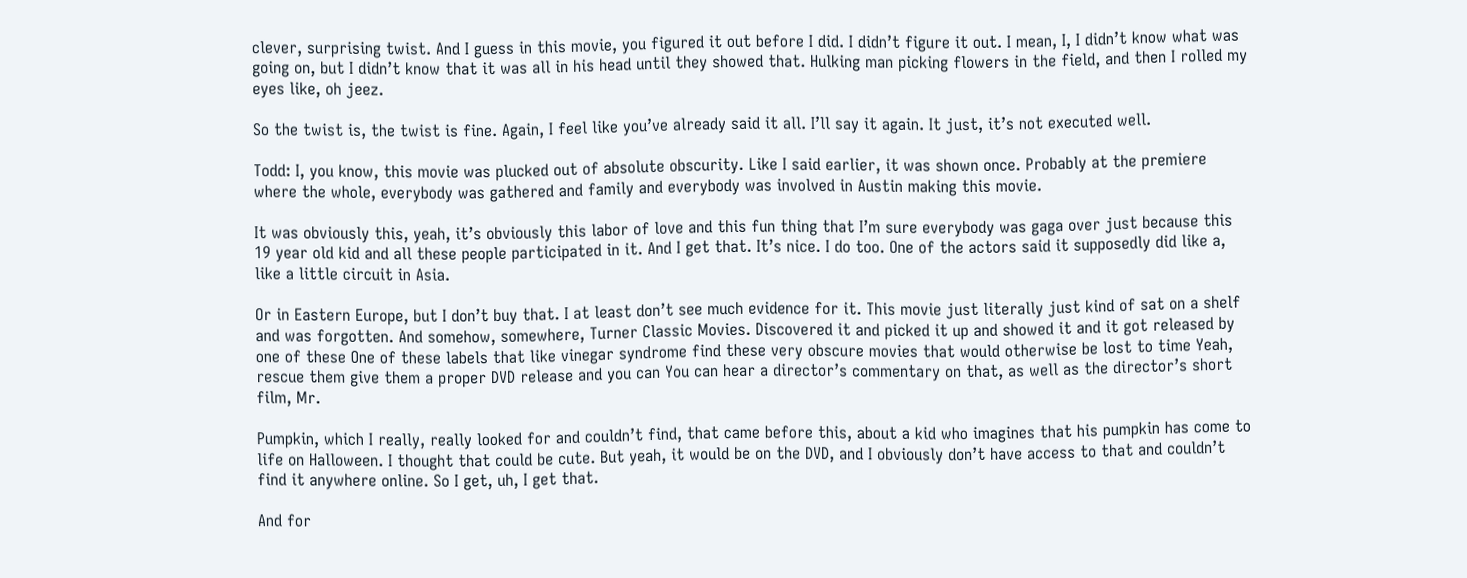clever, surprising twist. And I guess in this movie, you figured it out before I did. I didn’t figure it out. I mean, I, I didn’t know what was going on, but I didn’t know that it was all in his head until they showed that. Hulking man picking flowers in the field, and then I rolled my eyes like, oh jeez.

So the twist is, the twist is fine. Again, I feel like you’ve already said it all. I’ll say it again. It just, it’s not executed well.

Todd: I, you know, this movie was plucked out of absolute obscurity. Like I said earlier, it was shown once. Probably at the premiere where the whole, everybody was gathered and family and everybody was involved in Austin making this movie.

It was obviously this, yeah, it’s obviously this labor of love and this fun thing that I’m sure everybody was gaga over just because this 19 year old kid and all these people participated in it. And I get that. It’s nice. I do too. One of the actors said it supposedly did like a, like a little circuit in Asia.

Or in Eastern Europe, but I don’t buy that. I at least don’t see much evidence for it. This movie just literally just kind of sat on a shelf and was forgotten. And somehow, somewhere, Turner Classic Movies. Discovered it and picked it up and showed it and it got released by one of these One of these labels that like vinegar syndrome find these very obscure movies that would otherwise be lost to time Yeah, rescue them give them a proper DVD release and you can You can hear a director’s commentary on that, as well as the director’s short film, Mr.

Pumpkin, which I really, really looked for and couldn’t find, that came before this, about a kid who imagines that his pumpkin has come to life on Halloween. I thought that could be cute. But yeah, it would be on the DVD, and I obviously don’t have access to that and couldn’t find it anywhere online. So I get, uh, I get that.

And for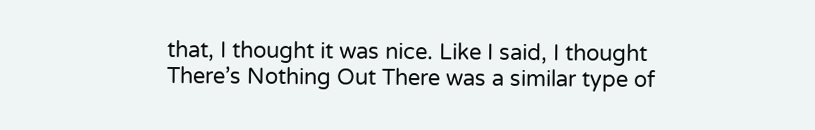that, I thought it was nice. Like I said, I thought There’s Nothing Out There was a similar type of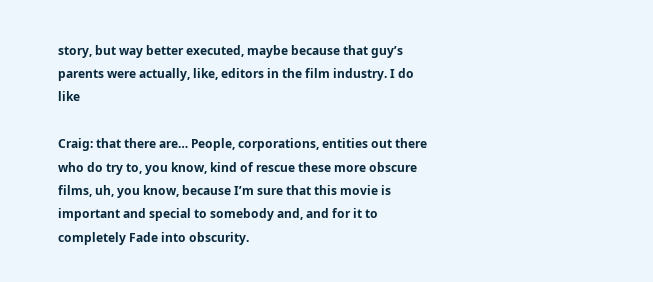story, but way better executed, maybe because that guy’s parents were actually, like, editors in the film industry. I do like

Craig: that there are… People, corporations, entities out there who do try to, you know, kind of rescue these more obscure films, uh, you know, because I’m sure that this movie is important and special to somebody and, and for it to completely Fade into obscurity.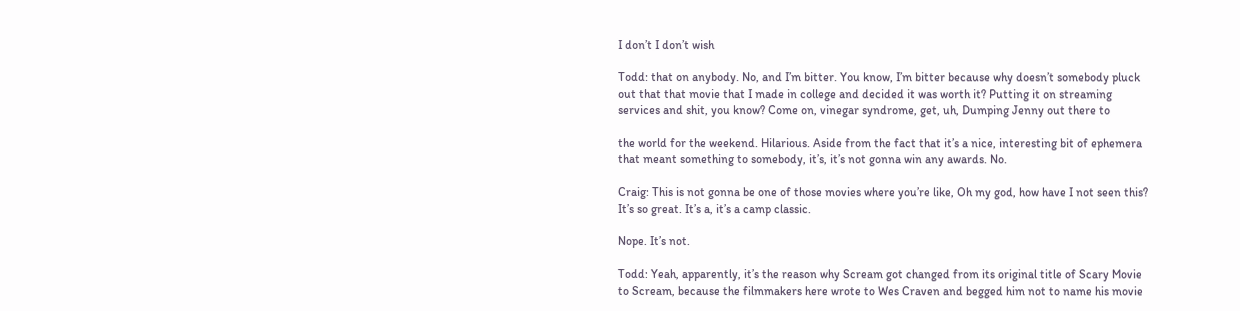I don’t I don’t wish

Todd: that on anybody. No, and I’m bitter. You know, I’m bitter because why doesn’t somebody pluck out that that movie that I made in college and decided it was worth it? Putting it on streaming services and shit, you know? Come on, vinegar syndrome, get, uh, Dumping Jenny out there to

the world for the weekend. Hilarious. Aside from the fact that it’s a nice, interesting bit of ephemera that meant something to somebody, it’s, it’s not gonna win any awards. No.

Craig: This is not gonna be one of those movies where you’re like, Oh my god, how have I not seen this? It’s so great. It’s a, it’s a camp classic.

Nope. It’s not.

Todd: Yeah, apparently, it’s the reason why Scream got changed from its original title of Scary Movie to Scream, because the filmmakers here wrote to Wes Craven and begged him not to name his movie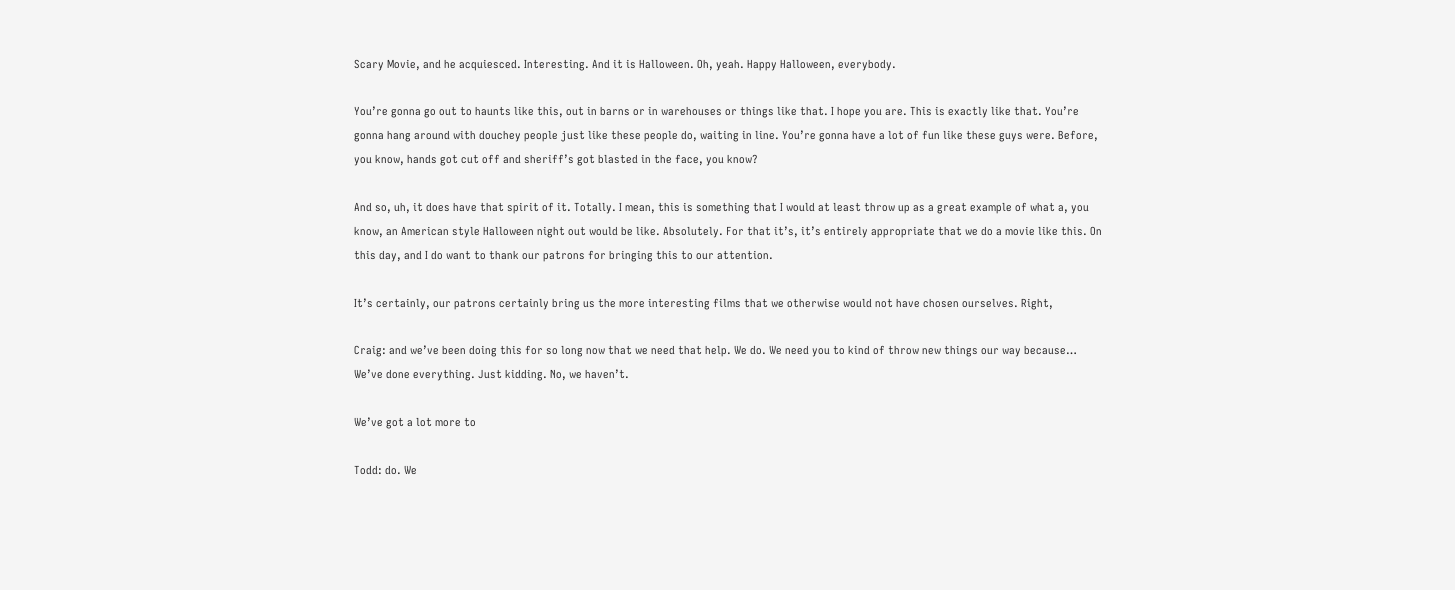Scary Movie, and he acquiesced. Interesting. And it is Halloween. Oh, yeah. Happy Halloween, everybody.

You’re gonna go out to haunts like this, out in barns or in warehouses or things like that. I hope you are. This is exactly like that. You’re gonna hang around with douchey people just like these people do, waiting in line. You’re gonna have a lot of fun like these guys were. Before, you know, hands got cut off and sheriff’s got blasted in the face, you know?

And so, uh, it does have that spirit of it. Totally. I mean, this is something that I would at least throw up as a great example of what a, you know, an American style Halloween night out would be like. Absolutely. For that it’s, it’s entirely appropriate that we do a movie like this. On this day, and I do want to thank our patrons for bringing this to our attention.

It’s certainly, our patrons certainly bring us the more interesting films that we otherwise would not have chosen ourselves. Right,

Craig: and we’ve been doing this for so long now that we need that help. We do. We need you to kind of throw new things our way because… We’ve done everything. Just kidding. No, we haven’t.

We’ve got a lot more to

Todd: do. We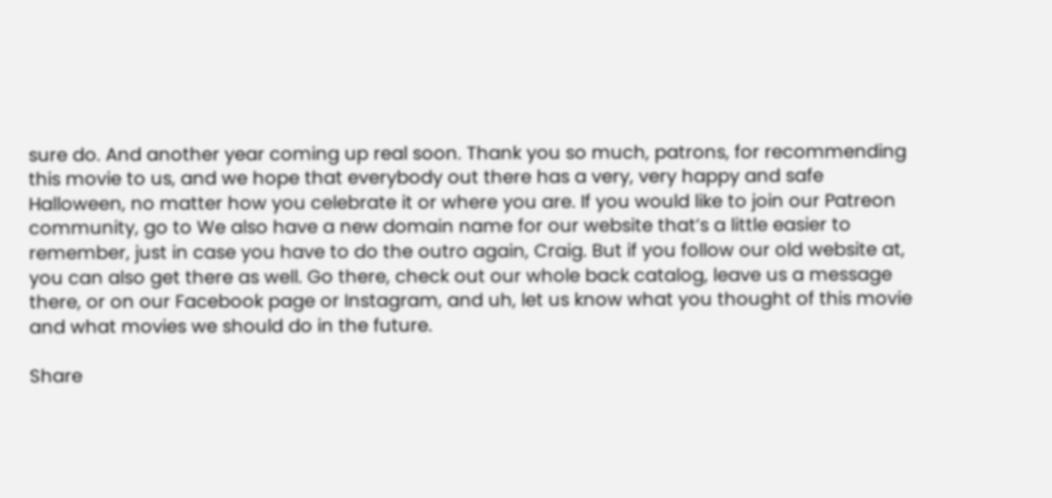sure do. And another year coming up real soon. Thank you so much, patrons, for recommending this movie to us, and we hope that everybody out there has a very, very happy and safe Halloween, no matter how you celebrate it or where you are. If you would like to join our Patreon community, go to We also have a new domain name for our website that’s a little easier to remember, just in case you have to do the outro again, Craig. But if you follow our old website at, you can also get there as well. Go there, check out our whole back catalog, leave us a message there, or on our Facebook page or Instagram, and uh, let us know what you thought of this movie and what movies we should do in the future.

Share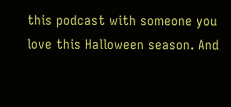this podcast with someone you love this Halloween season. And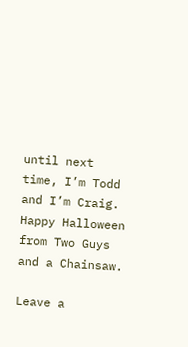until next time, I’m Todd and I’m Craig. Happy Halloween from Two Guys and a Chainsaw.

Leave a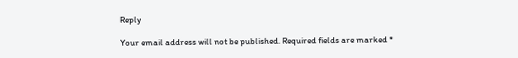Reply

Your email address will not be published. Required fields are marked *